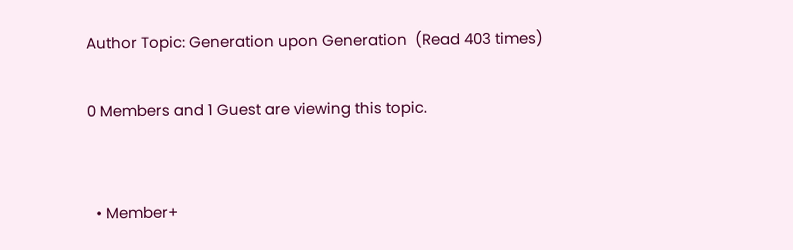Author Topic: Generation upon Generation  (Read 403 times)

0 Members and 1 Guest are viewing this topic.


  • Member+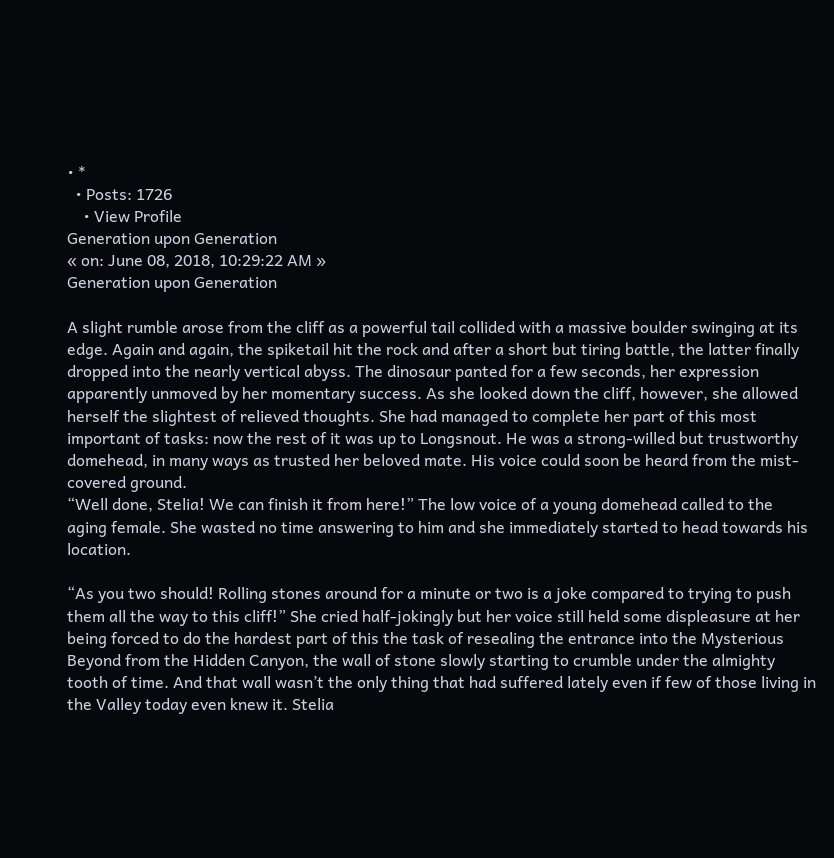• *
  • Posts: 1726
    • View Profile
Generation upon Generation
« on: June 08, 2018, 10:29:22 AM »
Generation upon Generation

A slight rumble arose from the cliff as a powerful tail collided with a massive boulder swinging at its edge. Again and again, the spiketail hit the rock and after a short but tiring battle, the latter finally dropped into the nearly vertical abyss. The dinosaur panted for a few seconds, her expression apparently unmoved by her momentary success. As she looked down the cliff, however, she allowed herself the slightest of relieved thoughts. She had managed to complete her part of this most important of tasks: now the rest of it was up to Longsnout. He was a strong-willed but trustworthy domehead, in many ways as trusted her beloved mate. His voice could soon be heard from the mist-covered ground.
“Well done, Stelia! We can finish it from here!” The low voice of a young domehead called to the aging female. She wasted no time answering to him and she immediately started to head towards his location.

“As you two should! Rolling stones around for a minute or two is a joke compared to trying to push them all the way to this cliff!” She cried half-jokingly but her voice still held some displeasure at her being forced to do the hardest part of this the task of resealing the entrance into the Mysterious Beyond from the Hidden Canyon, the wall of stone slowly starting to crumble under the almighty tooth of time. And that wall wasn’t the only thing that had suffered lately even if few of those living in the Valley today even knew it. Stelia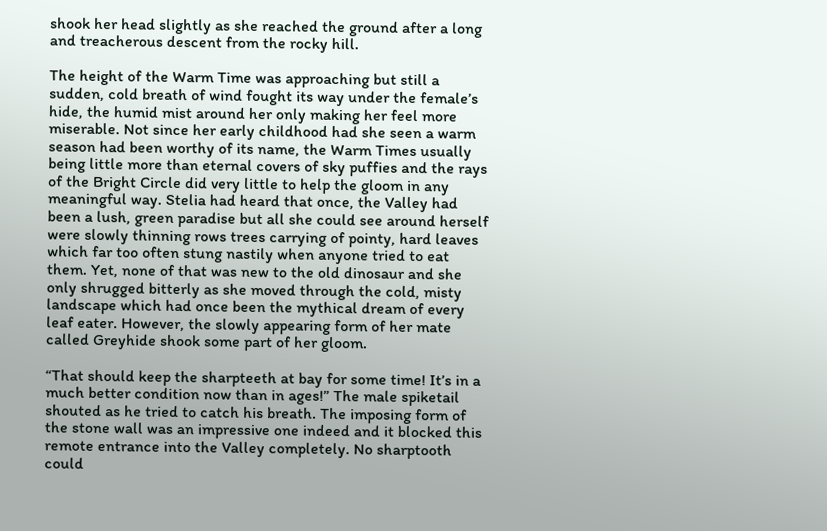shook her head slightly as she reached the ground after a long and treacherous descent from the rocky hill.

The height of the Warm Time was approaching but still a sudden, cold breath of wind fought its way under the female’s hide, the humid mist around her only making her feel more miserable. Not since her early childhood had she seen a warm season had been worthy of its name, the Warm Times usually being little more than eternal covers of sky puffies and the rays of the Bright Circle did very little to help the gloom in any meaningful way. Stelia had heard that once, the Valley had been a lush, green paradise but all she could see around herself were slowly thinning rows trees carrying of pointy, hard leaves which far too often stung nastily when anyone tried to eat them. Yet, none of that was new to the old dinosaur and she only shrugged bitterly as she moved through the cold, misty landscape which had once been the mythical dream of every leaf eater. However, the slowly appearing form of her mate called Greyhide shook some part of her gloom.

“That should keep the sharpteeth at bay for some time! It’s in a much better condition now than in ages!” The male spiketail shouted as he tried to catch his breath. The imposing form of the stone wall was an impressive one indeed and it blocked this remote entrance into the Valley completely. No sharptooth could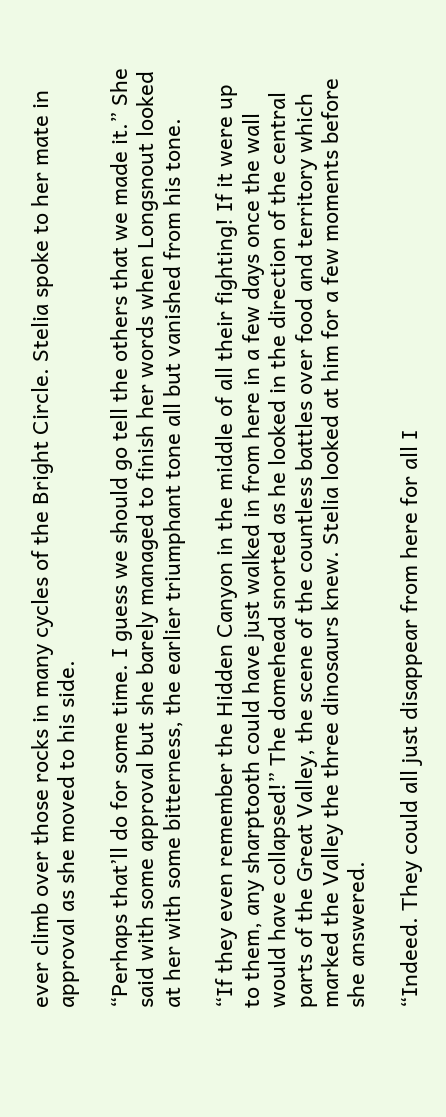ever climb over those rocks in many cycles of the Bright Circle. Stelia spoke to her mate in approval as she moved to his side.

“Perhaps that’ll do for some time. I guess we should go tell the others that we made it.” She said with some approval but she barely managed to finish her words when Longsnout looked at her with some bitterness, the earlier triumphant tone all but vanished from his tone.

“If they even remember the Hidden Canyon in the middle of all their fighting! If it were up to them, any sharptooth could have just walked in from here in a few days once the wall would have collapsed!” The domehead snorted as he looked in the direction of the central parts of the Great Valley, the scene of the countless battles over food and territory which marked the Valley the three dinosaurs knew. Stelia looked at him for a few moments before she answered.

“Indeed. They could all just disappear from here for all I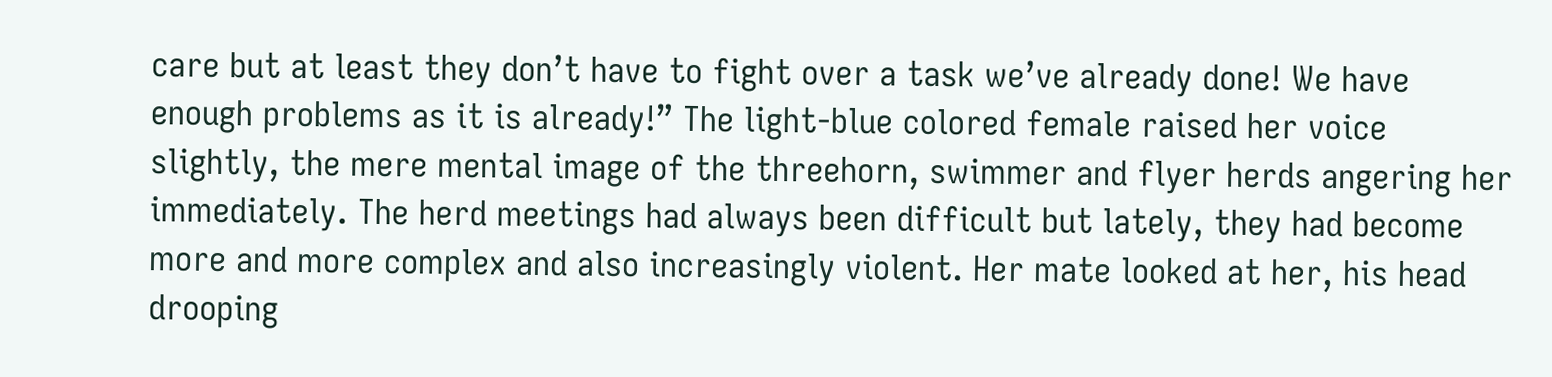care but at least they don’t have to fight over a task we’ve already done! We have enough problems as it is already!” The light-blue colored female raised her voice slightly, the mere mental image of the threehorn, swimmer and flyer herds angering her immediately. The herd meetings had always been difficult but lately, they had become more and more complex and also increasingly violent. Her mate looked at her, his head drooping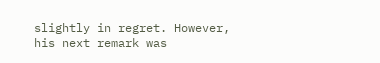slightly in regret. However, his next remark was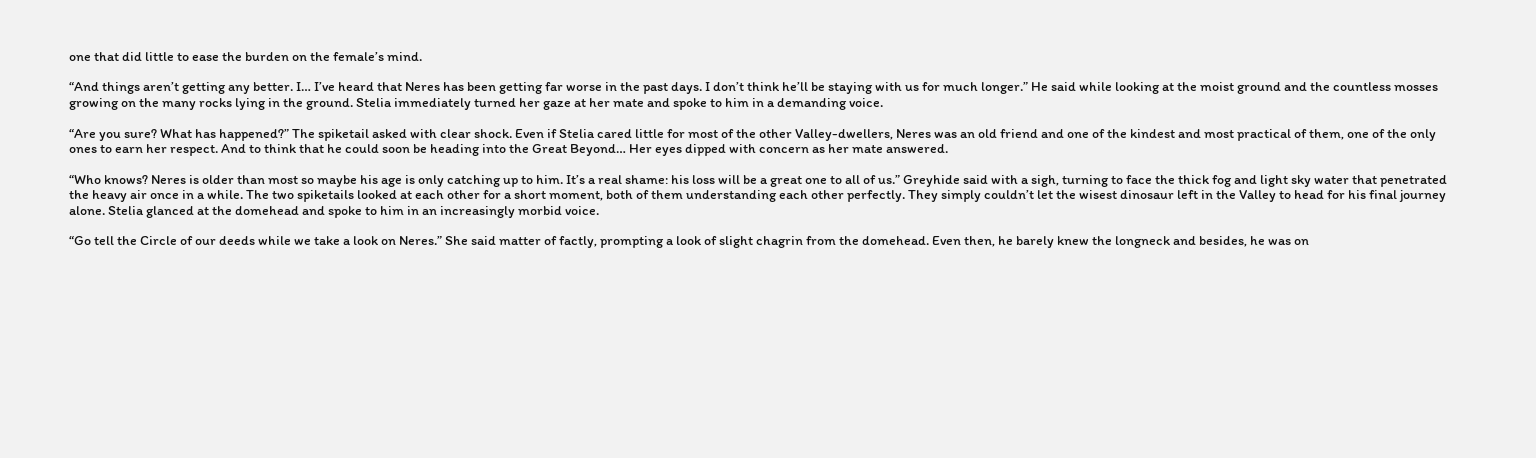one that did little to ease the burden on the female’s mind.

“And things aren’t getting any better. I… I’ve heard that Neres has been getting far worse in the past days. I don’t think he’ll be staying with us for much longer.” He said while looking at the moist ground and the countless mosses growing on the many rocks lying in the ground. Stelia immediately turned her gaze at her mate and spoke to him in a demanding voice.

“Are you sure? What has happened?” The spiketail asked with clear shock. Even if Stelia cared little for most of the other Valley-dwellers, Neres was an old friend and one of the kindest and most practical of them, one of the only ones to earn her respect. And to think that he could soon be heading into the Great Beyond… Her eyes dipped with concern as her mate answered.

“Who knows? Neres is older than most so maybe his age is only catching up to him. It’s a real shame: his loss will be a great one to all of us.” Greyhide said with a sigh, turning to face the thick fog and light sky water that penetrated the heavy air once in a while. The two spiketails looked at each other for a short moment, both of them understanding each other perfectly. They simply couldn’t let the wisest dinosaur left in the Valley to head for his final journey alone. Stelia glanced at the domehead and spoke to him in an increasingly morbid voice.

“Go tell the Circle of our deeds while we take a look on Neres.” She said matter of factly, prompting a look of slight chagrin from the domehead. Even then, he barely knew the longneck and besides, he was on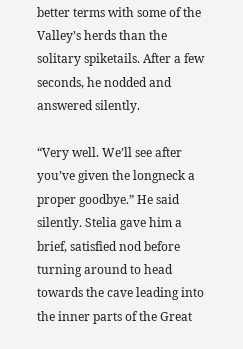better terms with some of the Valley’s herds than the solitary spiketails. After a few seconds, he nodded and answered silently.

“Very well. We’ll see after you’ve given the longneck a proper goodbye.” He said silently. Stelia gave him a brief, satisfied nod before turning around to head towards the cave leading into the inner parts of the Great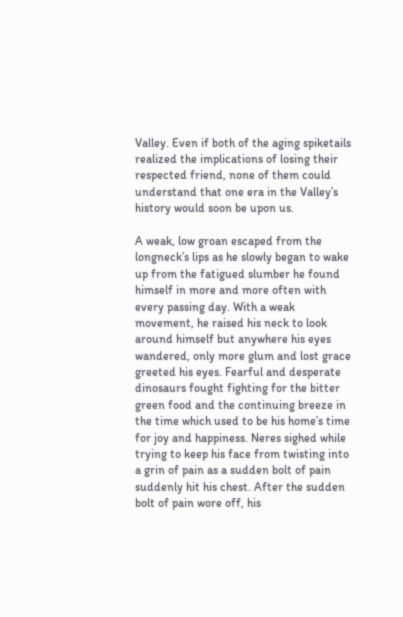Valley. Even if both of the aging spiketails realized the implications of losing their respected friend, none of them could understand that one era in the Valley’s history would soon be upon us.

A weak, low groan escaped from the longneck’s lips as he slowly began to wake up from the fatigued slumber he found himself in more and more often with every passing day. With a weak movement, he raised his neck to look around himself but anywhere his eyes wandered, only more glum and lost grace greeted his eyes. Fearful and desperate dinosaurs fought fighting for the bitter green food and the continuing breeze in the time which used to be his home’s time for joy and happiness. Neres sighed while trying to keep his face from twisting into a grin of pain as a sudden bolt of pain suddenly hit his chest. After the sudden bolt of pain wore off, his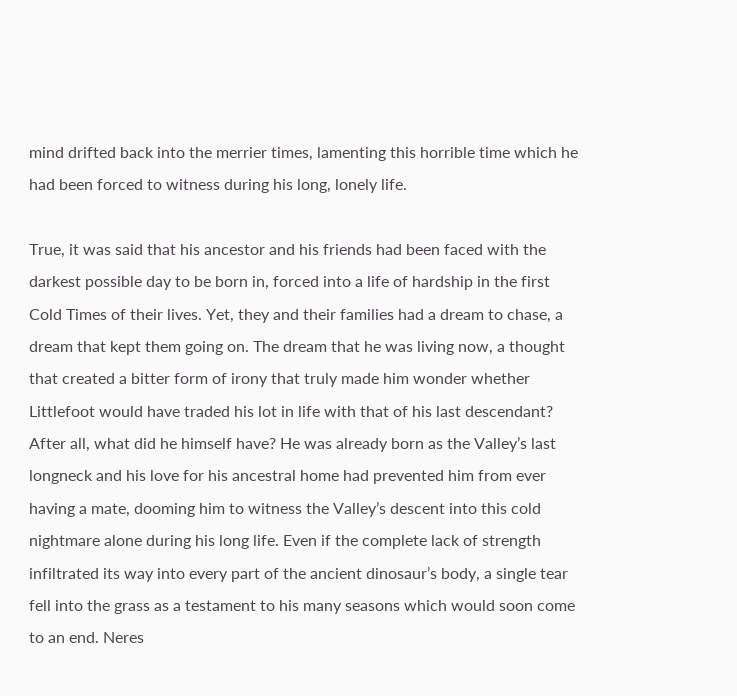mind drifted back into the merrier times, lamenting this horrible time which he had been forced to witness during his long, lonely life.

True, it was said that his ancestor and his friends had been faced with the darkest possible day to be born in, forced into a life of hardship in the first Cold Times of their lives. Yet, they and their families had a dream to chase, a dream that kept them going on. The dream that he was living now, a thought that created a bitter form of irony that truly made him wonder whether Littlefoot would have traded his lot in life with that of his last descendant? After all, what did he himself have? He was already born as the Valley’s last longneck and his love for his ancestral home had prevented him from ever having a mate, dooming him to witness the Valley’s descent into this cold nightmare alone during his long life. Even if the complete lack of strength infiltrated its way into every part of the ancient dinosaur’s body, a single tear fell into the grass as a testament to his many seasons which would soon come to an end. Neres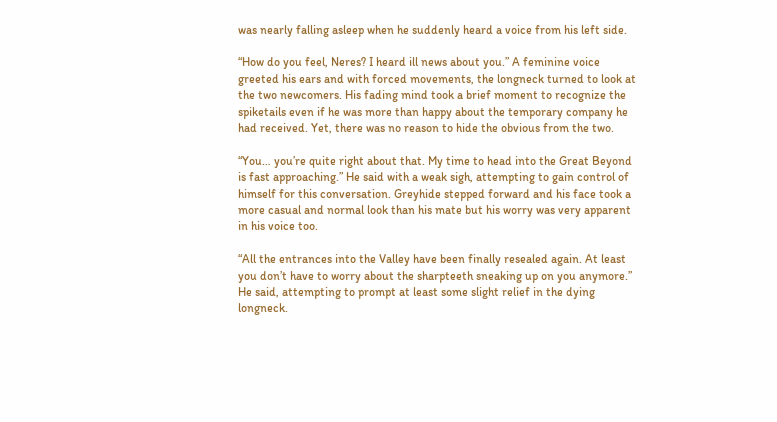was nearly falling asleep when he suddenly heard a voice from his left side.

“How do you feel, Neres? I heard ill news about you.” A feminine voice greeted his ears and with forced movements, the longneck turned to look at the two newcomers. His fading mind took a brief moment to recognize the spiketails even if he was more than happy about the temporary company he had received. Yet, there was no reason to hide the obvious from the two.

“You… you’re quite right about that. My time to head into the Great Beyond is fast approaching.” He said with a weak sigh, attempting to gain control of himself for this conversation. Greyhide stepped forward and his face took a more casual and normal look than his mate but his worry was very apparent in his voice too.

“All the entrances into the Valley have been finally resealed again. At least you don’t have to worry about the sharpteeth sneaking up on you anymore.” He said, attempting to prompt at least some slight relief in the dying longneck.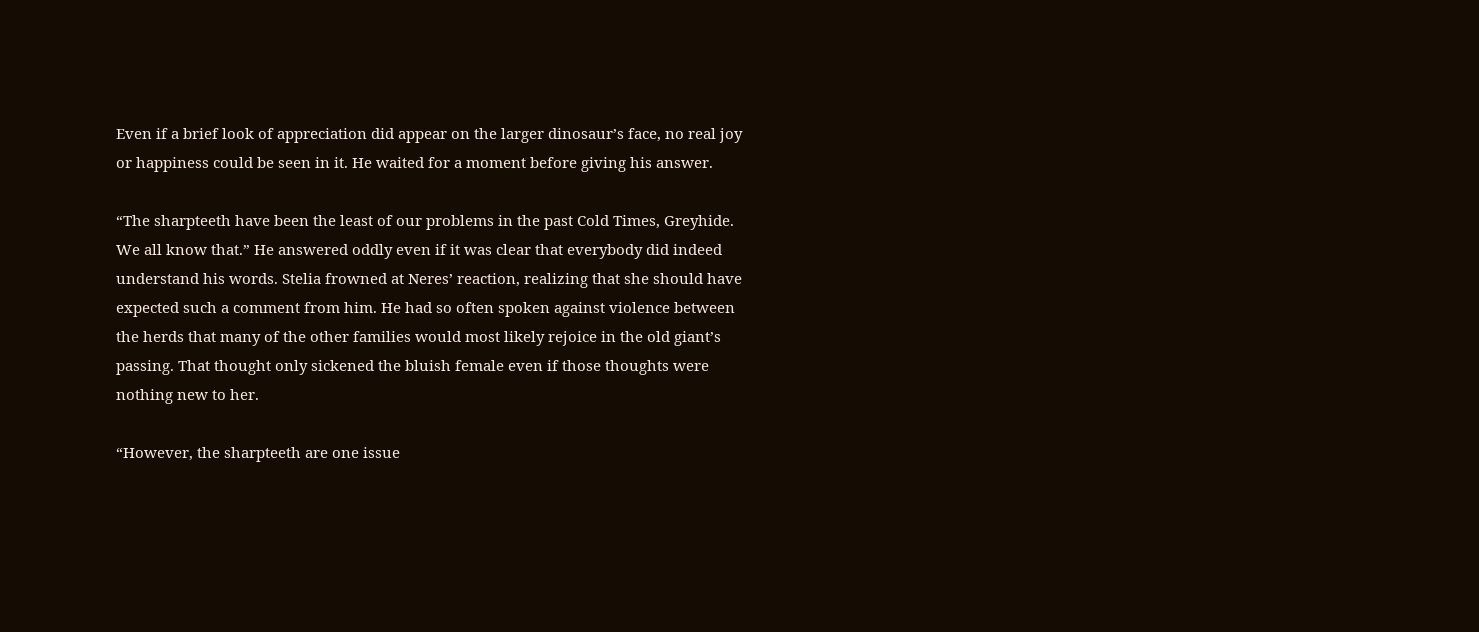Even if a brief look of appreciation did appear on the larger dinosaur’s face, no real joy or happiness could be seen in it. He waited for a moment before giving his answer.

“The sharpteeth have been the least of our problems in the past Cold Times, Greyhide. We all know that.” He answered oddly even if it was clear that everybody did indeed understand his words. Stelia frowned at Neres’ reaction, realizing that she should have expected such a comment from him. He had so often spoken against violence between the herds that many of the other families would most likely rejoice in the old giant’s passing. That thought only sickened the bluish female even if those thoughts were nothing new to her.

“However, the sharpteeth are one issue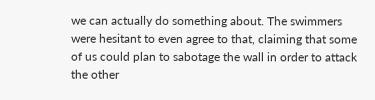we can actually do something about. The swimmers were hesitant to even agree to that, claiming that some of us could plan to sabotage the wall in order to attack the other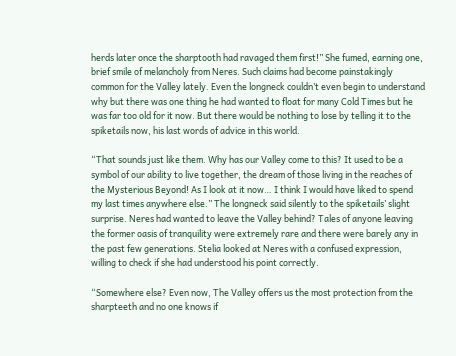herds later once the sharptooth had ravaged them first!” She fumed, earning one, brief smile of melancholy from Neres. Such claims had become painstakingly common for the Valley lately. Even the longneck couldn’t even begin to understand why but there was one thing he had wanted to float for many Cold Times but he was far too old for it now. But there would be nothing to lose by telling it to the spiketails now, his last words of advice in this world.

“That sounds just like them. Why has our Valley come to this? It used to be a symbol of our ability to live together, the dream of those living in the reaches of the Mysterious Beyond! As I look at it now… I think I would have liked to spend my last times anywhere else.” The longneck said silently to the spiketails’ slight surprise. Neres had wanted to leave the Valley behind? Tales of anyone leaving the former oasis of tranquility were extremely rare and there were barely any in the past few generations. Stelia looked at Neres with a confused expression, willing to check if she had understood his point correctly.

“Somewhere else? Even now, The Valley offers us the most protection from the sharpteeth and no one knows if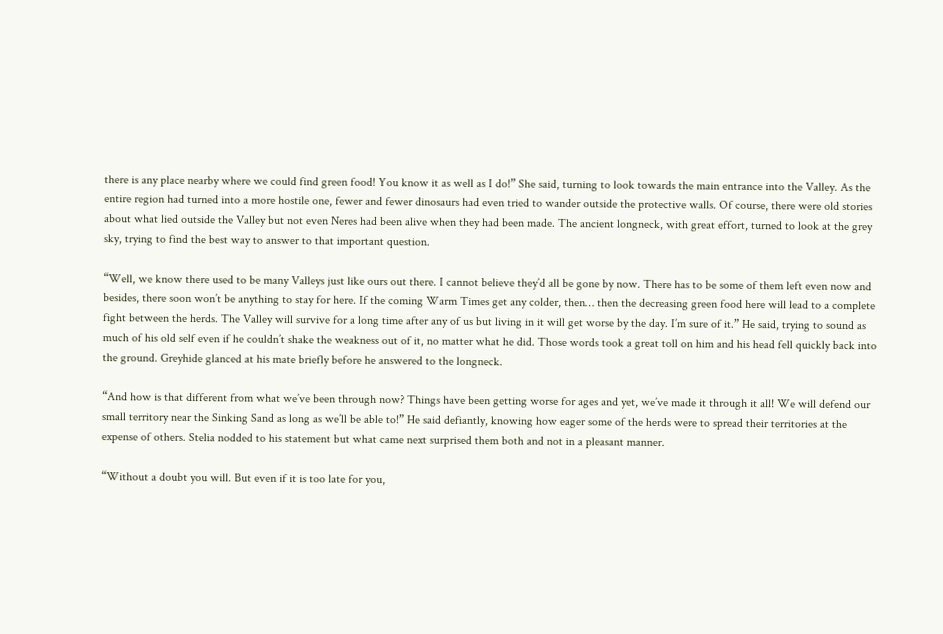there is any place nearby where we could find green food! You know it as well as I do!” She said, turning to look towards the main entrance into the Valley. As the entire region had turned into a more hostile one, fewer and fewer dinosaurs had even tried to wander outside the protective walls. Of course, there were old stories about what lied outside the Valley but not even Neres had been alive when they had been made. The ancient longneck, with great effort, turned to look at the grey sky, trying to find the best way to answer to that important question.

“Well, we know there used to be many Valleys just like ours out there. I cannot believe they’d all be gone by now. There has to be some of them left even now and besides, there soon won’t be anything to stay for here. If the coming Warm Times get any colder, then… then the decreasing green food here will lead to a complete fight between the herds. The Valley will survive for a long time after any of us but living in it will get worse by the day. I’m sure of it.” He said, trying to sound as much of his old self even if he couldn’t shake the weakness out of it, no matter what he did. Those words took a great toll on him and his head fell quickly back into the ground. Greyhide glanced at his mate briefly before he answered to the longneck.

“And how is that different from what we’ve been through now? Things have been getting worse for ages and yet, we’ve made it through it all! We will defend our small territory near the Sinking Sand as long as we’ll be able to!” He said defiantly, knowing how eager some of the herds were to spread their territories at the expense of others. Stelia nodded to his statement but what came next surprised them both and not in a pleasant manner.

“Without a doubt you will. But even if it is too late for you,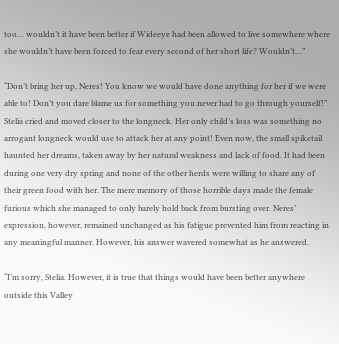too… wouldn’t it have been better if Wideeye had been allowed to live somewhere where she wouldn’t have been forced to fear every second of her short life? Wouldn’t…”

“Don’t bring her up, Neres! You know we would have done anything for her if we were able to! Don’t you dare blame us for something you never had to go through yourself!” Stelia cried and moved closer to the longneck. Her only child’s loss was something no arrogant longneck would use to attack her at any point! Even now, the small spiketail haunted her dreams, taken away by her natural weakness and lack of food. It had been during one very dry spring and none of the other herds were willing to share any of their green food with her. The mere memory of those horrible days made the female furious which she managed to only barely hold back from bursting over. Neres’ expression, however, remained unchanged as his fatigue prevented him from reacting in any meaningful manner. However, his answer wavered somewhat as he answered.

“I’m sorry, Stelia. However, it is true that things would have been better anywhere outside this Valley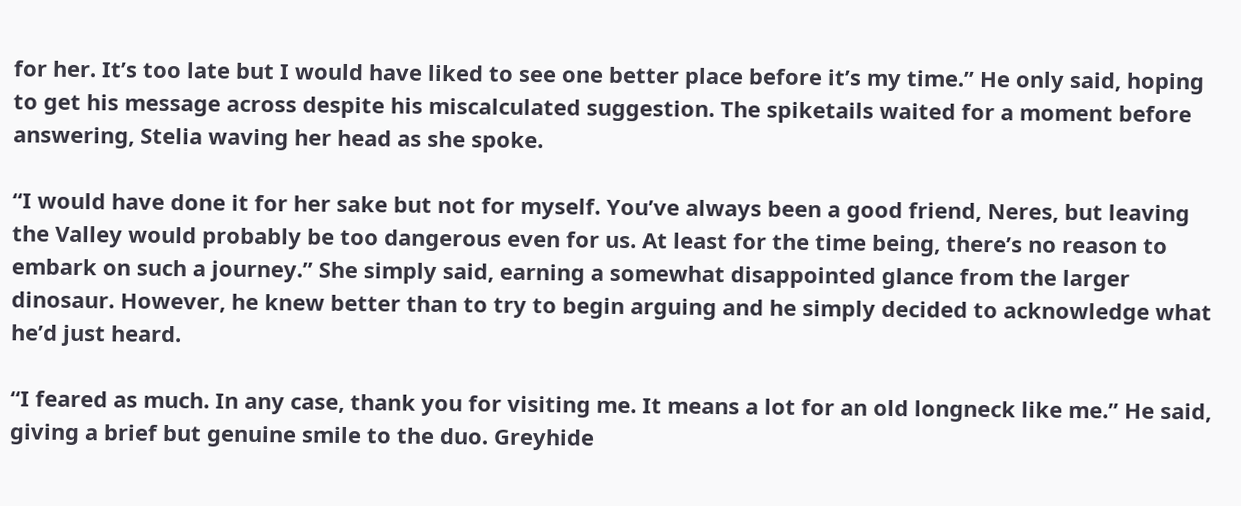for her. It’s too late but I would have liked to see one better place before it’s my time.” He only said, hoping to get his message across despite his miscalculated suggestion. The spiketails waited for a moment before answering, Stelia waving her head as she spoke.

“I would have done it for her sake but not for myself. You’ve always been a good friend, Neres, but leaving the Valley would probably be too dangerous even for us. At least for the time being, there’s no reason to embark on such a journey.” She simply said, earning a somewhat disappointed glance from the larger dinosaur. However, he knew better than to try to begin arguing and he simply decided to acknowledge what he’d just heard.

“I feared as much. In any case, thank you for visiting me. It means a lot for an old longneck like me.” He said, giving a brief but genuine smile to the duo. Greyhide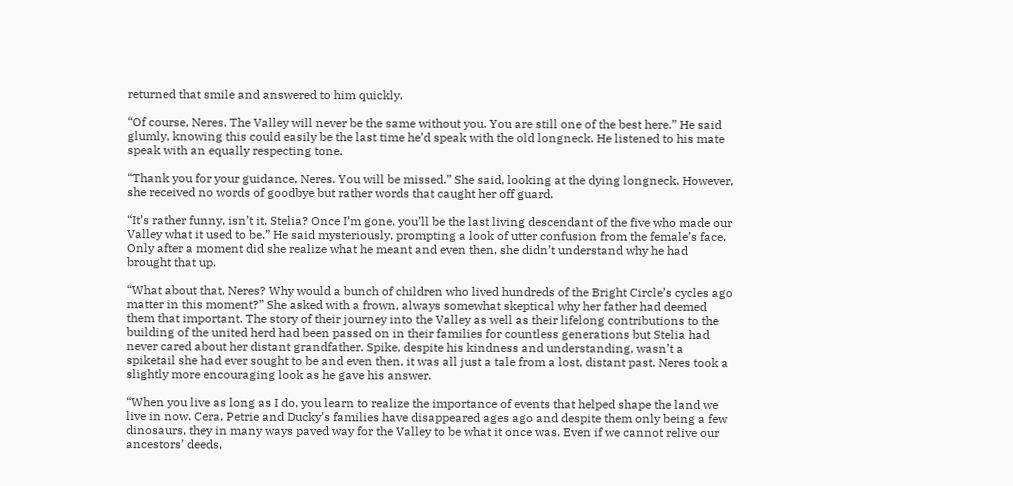returned that smile and answered to him quickly.

“Of course, Neres. The Valley will never be the same without you. You are still one of the best here.” He said glumly, knowing this could easily be the last time he’d speak with the old longneck. He listened to his mate speak with an equally respecting tone.

“Thank you for your guidance, Neres. You will be missed.” She said, looking at the dying longneck. However, she received no words of goodbye but rather words that caught her off guard.

“It’s rather funny, isn’t it, Stelia? Once I’m gone, you’ll be the last living descendant of the five who made our Valley what it used to be.” He said mysteriously, prompting a look of utter confusion from the female’s face. Only after a moment did she realize what he meant and even then, she didn’t understand why he had brought that up.

“What about that, Neres? Why would a bunch of children who lived hundreds of the Bright Circle’s cycles ago matter in this moment?” She asked with a frown, always somewhat skeptical why her father had deemed them that important. The story of their journey into the Valley as well as their lifelong contributions to the building of the united herd had been passed on in their families for countless generations but Stelia had never cared about her distant grandfather. Spike, despite his kindness and understanding, wasn’t a spiketail she had ever sought to be and even then, it was all just a tale from a lost, distant past. Neres took a slightly more encouraging look as he gave his answer.

“When you live as long as I do, you learn to realize the importance of events that helped shape the land we live in now. Cera, Petrie and Ducky’s families have disappeared ages ago and despite them only being a few dinosaurs, they in many ways paved way for the Valley to be what it once was. Even if we cannot relive our ancestors’ deeds,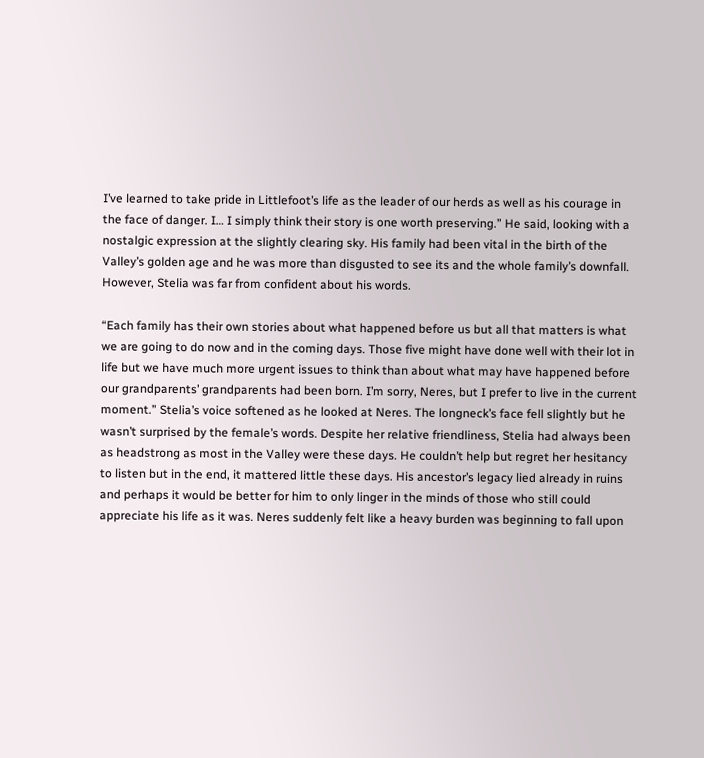I’ve learned to take pride in Littlefoot’s life as the leader of our herds as well as his courage in the face of danger. I… I simply think their story is one worth preserving.” He said, looking with a nostalgic expression at the slightly clearing sky. His family had been vital in the birth of the Valley’s golden age and he was more than disgusted to see its and the whole family’s downfall. However, Stelia was far from confident about his words.

“Each family has their own stories about what happened before us but all that matters is what we are going to do now and in the coming days. Those five might have done well with their lot in life but we have much more urgent issues to think than about what may have happened before our grandparents’ grandparents had been born. I’m sorry, Neres, but I prefer to live in the current moment.” Stelia’s voice softened as he looked at Neres. The longneck’s face fell slightly but he wasn’t surprised by the female’s words. Despite her relative friendliness, Stelia had always been as headstrong as most in the Valley were these days. He couldn’t help but regret her hesitancy to listen but in the end, it mattered little these days. His ancestor’s legacy lied already in ruins and perhaps it would be better for him to only linger in the minds of those who still could appreciate his life as it was. Neres suddenly felt like a heavy burden was beginning to fall upon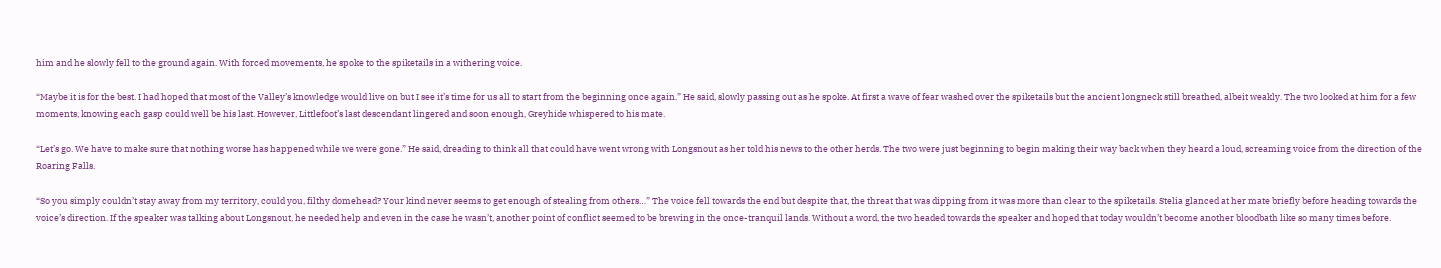him and he slowly fell to the ground again. With forced movements, he spoke to the spiketails in a withering voice.

“Maybe it is for the best. I had hoped that most of the Valley’s knowledge would live on but I see it’s time for us all to start from the beginning once again.” He said, slowly passing out as he spoke. At first a wave of fear washed over the spiketails but the ancient longneck still breathed, albeit weakly. The two looked at him for a few moments, knowing each gasp could well be his last. However, Littlefoot’s last descendant lingered and soon enough, Greyhide whispered to his mate.

“Let’s go. We have to make sure that nothing worse has happened while we were gone.” He said, dreading to think all that could have went wrong with Longsnout as her told his news to the other herds. The two were just beginning to begin making their way back when they heard a loud, screaming voice from the direction of the Roaring Falls.

“So you simply couldn’t stay away from my territory, could you, filthy domehead? Your kind never seems to get enough of stealing from others…” The voice fell towards the end but despite that, the threat that was dipping from it was more than clear to the spiketails. Stelia glanced at her mate briefly before heading towards the voice’s direction. If the speaker was talking about Longsnout, he needed help and even in the case he wasn’t, another point of conflict seemed to be brewing in the once-tranquil lands. Without a word, the two headed towards the speaker and hoped that today wouldn’t become another bloodbath like so many times before.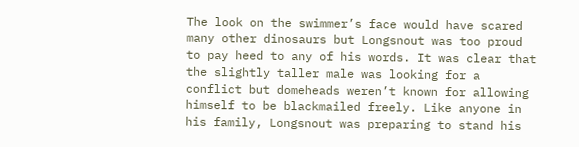The look on the swimmer’s face would have scared many other dinosaurs but Longsnout was too proud to pay heed to any of his words. It was clear that the slightly taller male was looking for a conflict but domeheads weren’t known for allowing himself to be blackmailed freely. Like anyone in his family, Longsnout was preparing to stand his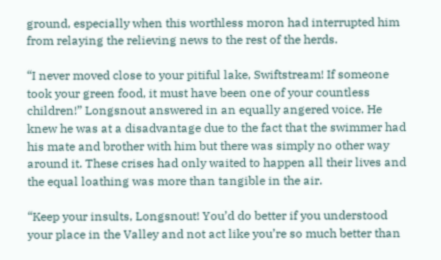ground, especially when this worthless moron had interrupted him from relaying the relieving news to the rest of the herds.

“I never moved close to your pitiful lake, Swiftstream! If someone took your green food, it must have been one of your countless children!” Longsnout answered in an equally angered voice. He knew he was at a disadvantage due to the fact that the swimmer had his mate and brother with him but there was simply no other way around it. These crises had only waited to happen all their lives and the equal loathing was more than tangible in the air.

“Keep your insults, Longsnout! You’d do better if you understood your place in the Valley and not act like you’re so much better than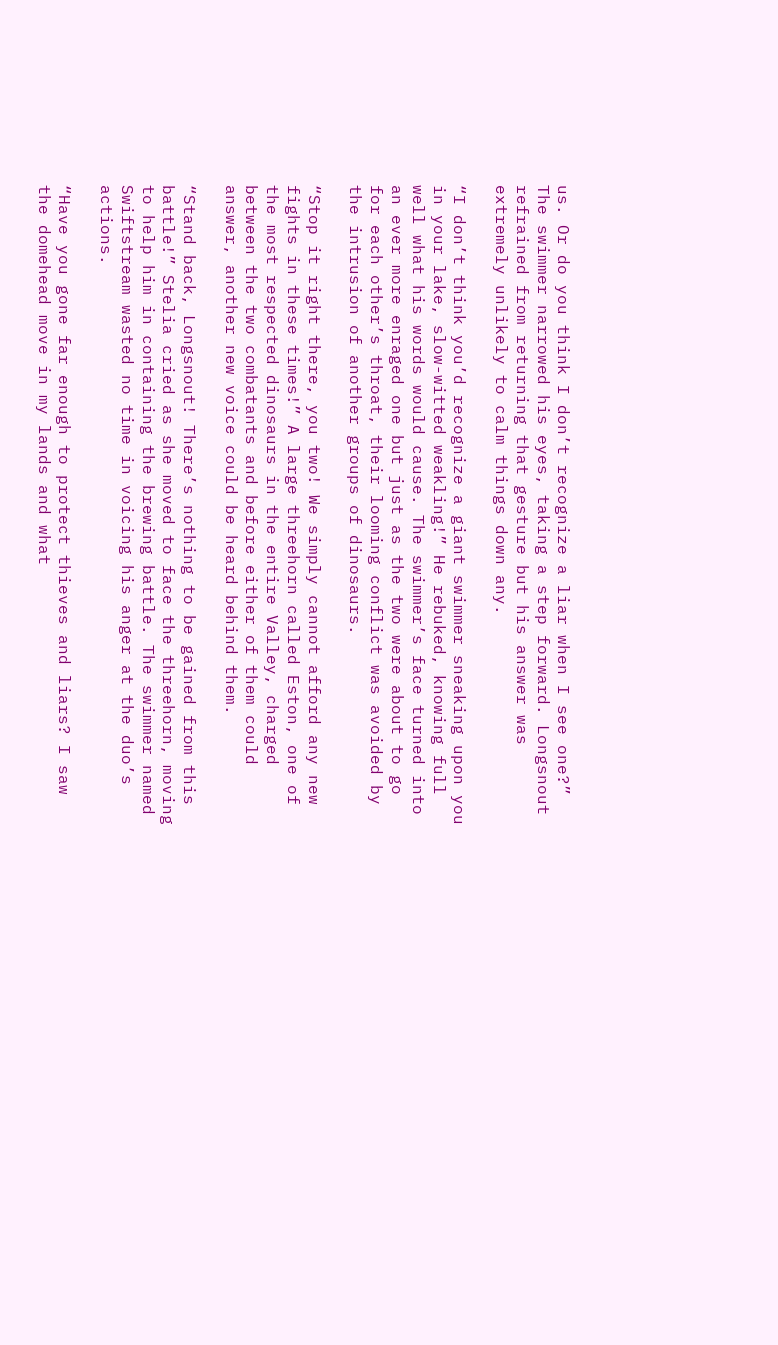us. Or do you think I don’t recognize a liar when I see one?” The swimmer narrowed his eyes, taking a step forward. Longsnout refrained from returning that gesture but his answer was extremely unlikely to calm things down any.

“I don’t think you’d recognize a giant swimmer sneaking upon you in your lake, slow-witted weakling!” He rebuked, knowing full well what his words would cause. The swimmer’s face turned into an ever more enraged one but just as the two were about to go for each other’s throat, their looming conflict was avoided by the intrusion of another groups of dinosaurs.

“Stop it right there, you two! We simply cannot afford any new fights in these times!” A large threehorn called Eston, one of the most respected dinosaurs in the entire Valley, charged between the two combatants and before either of them could answer, another new voice could be heard behind them.

“Stand back, Longsnout! There’s nothing to be gained from this battle!” Stelia cried as she moved to face the threehorn, moving to help him in containing the brewing battle. The swimmer named Swiftstream wasted no time in voicing his anger at the duo’s actions.

“Have you gone far enough to protect thieves and liars? I saw the domehead move in my lands and what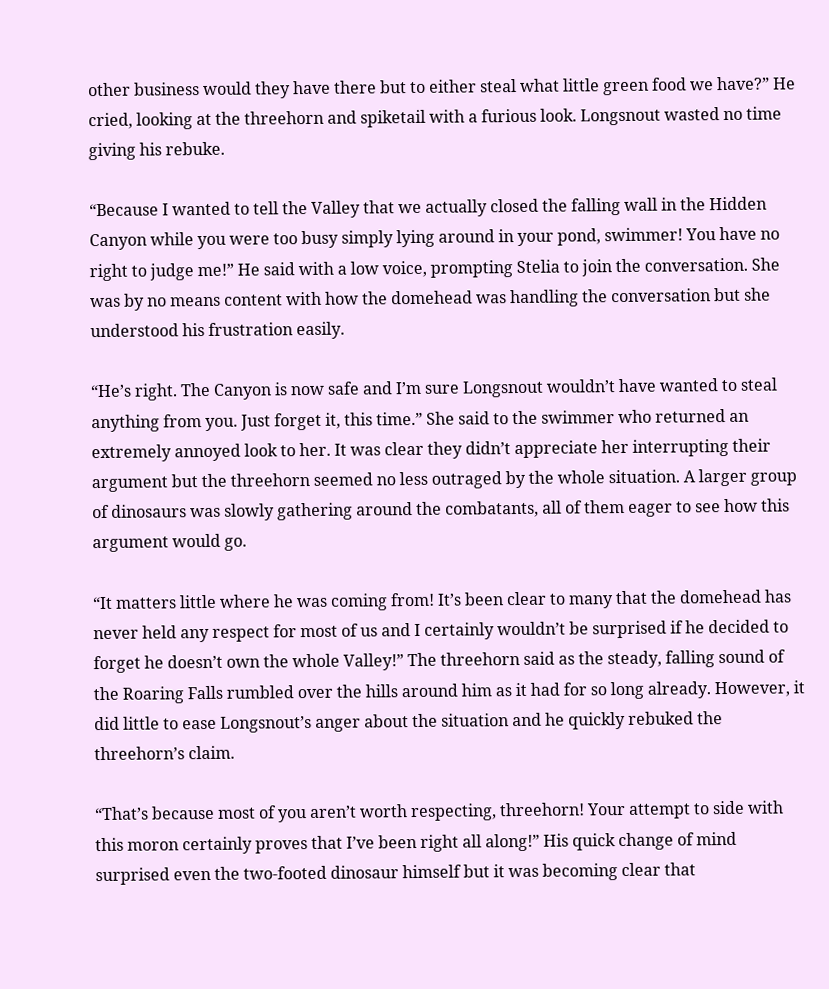other business would they have there but to either steal what little green food we have?” He cried, looking at the threehorn and spiketail with a furious look. Longsnout wasted no time giving his rebuke.

“Because I wanted to tell the Valley that we actually closed the falling wall in the Hidden Canyon while you were too busy simply lying around in your pond, swimmer! You have no right to judge me!” He said with a low voice, prompting Stelia to join the conversation. She was by no means content with how the domehead was handling the conversation but she understood his frustration easily.

“He’s right. The Canyon is now safe and I’m sure Longsnout wouldn’t have wanted to steal anything from you. Just forget it, this time.” She said to the swimmer who returned an extremely annoyed look to her. It was clear they didn’t appreciate her interrupting their argument but the threehorn seemed no less outraged by the whole situation. A larger group of dinosaurs was slowly gathering around the combatants, all of them eager to see how this argument would go.

“It matters little where he was coming from! It’s been clear to many that the domehead has never held any respect for most of us and I certainly wouldn’t be surprised if he decided to forget he doesn’t own the whole Valley!” The threehorn said as the steady, falling sound of the Roaring Falls rumbled over the hills around him as it had for so long already. However, it did little to ease Longsnout’s anger about the situation and he quickly rebuked the threehorn’s claim.

“That’s because most of you aren’t worth respecting, threehorn! Your attempt to side with this moron certainly proves that I’ve been right all along!” His quick change of mind surprised even the two-footed dinosaur himself but it was becoming clear that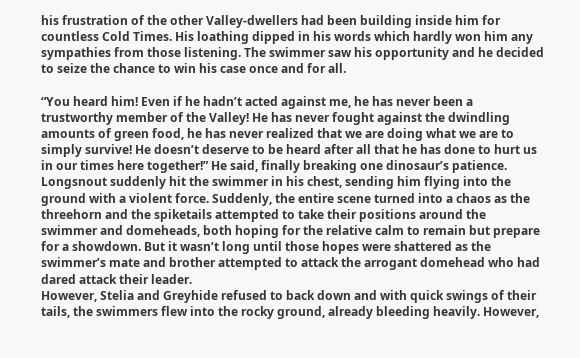his frustration of the other Valley-dwellers had been building inside him for countless Cold Times. His loathing dipped in his words which hardly won him any sympathies from those listening. The swimmer saw his opportunity and he decided to seize the chance to win his case once and for all.

“You heard him! Even if he hadn’t acted against me, he has never been a trustworthy member of the Valley! He has never fought against the dwindling amounts of green food, he has never realized that we are doing what we are to simply survive! He doesn’t deserve to be heard after all that he has done to hurt us in our times here together!” He said, finally breaking one dinosaur’s patience. Longsnout suddenly hit the swimmer in his chest, sending him flying into the ground with a violent force. Suddenly, the entire scene turned into a chaos as the threehorn and the spiketails attempted to take their positions around the swimmer and domeheads, both hoping for the relative calm to remain but prepare for a showdown. But it wasn’t long until those hopes were shattered as the swimmer’s mate and brother attempted to attack the arrogant domehead who had dared attack their leader.
However, Stelia and Greyhide refused to back down and with quick swings of their tails, the swimmers flew into the rocky ground, already bleeding heavily. However,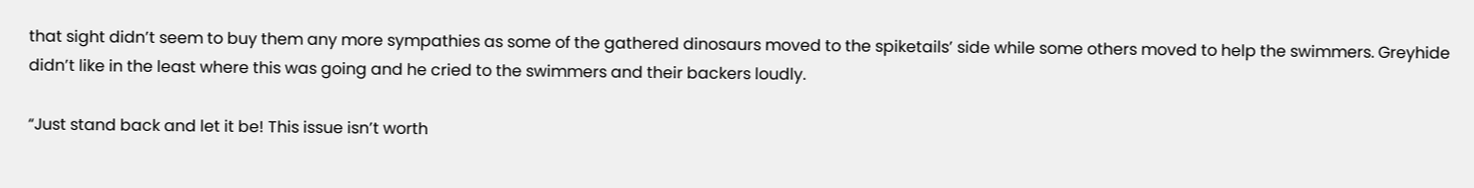that sight didn’t seem to buy them any more sympathies as some of the gathered dinosaurs moved to the spiketails’ side while some others moved to help the swimmers. Greyhide didn’t like in the least where this was going and he cried to the swimmers and their backers loudly.

“Just stand back and let it be! This issue isn’t worth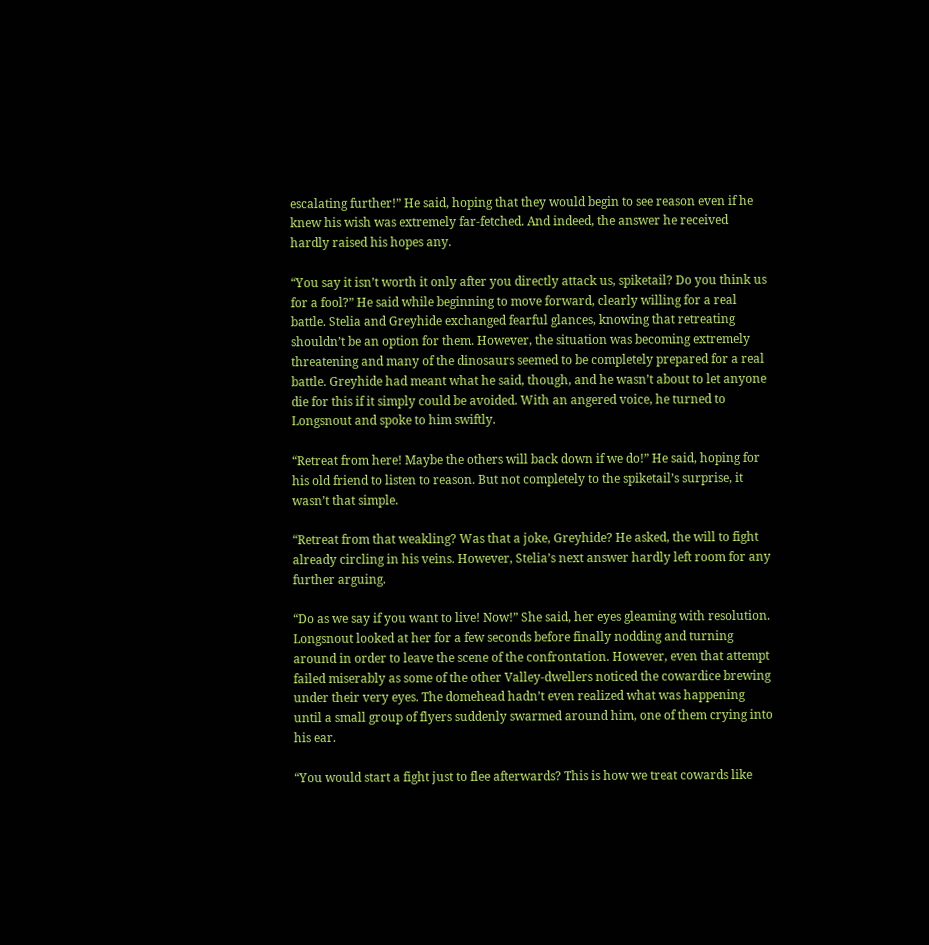escalating further!” He said, hoping that they would begin to see reason even if he knew his wish was extremely far-fetched. And indeed, the answer he received hardly raised his hopes any.

“You say it isn’t worth it only after you directly attack us, spiketail? Do you think us for a fool?” He said while beginning to move forward, clearly willing for a real battle. Stelia and Greyhide exchanged fearful glances, knowing that retreating shouldn’t be an option for them. However, the situation was becoming extremely threatening and many of the dinosaurs seemed to be completely prepared for a real battle. Greyhide had meant what he said, though, and he wasn’t about to let anyone die for this if it simply could be avoided. With an angered voice, he turned to Longsnout and spoke to him swiftly.

“Retreat from here! Maybe the others will back down if we do!” He said, hoping for his old friend to listen to reason. But not completely to the spiketail’s surprise, it wasn’t that simple.

“Retreat from that weakling? Was that a joke, Greyhide? He asked, the will to fight already circling in his veins. However, Stelia’s next answer hardly left room for any further arguing.

“Do as we say if you want to live! Now!” She said, her eyes gleaming with resolution. Longsnout looked at her for a few seconds before finally nodding and turning around in order to leave the scene of the confrontation. However, even that attempt failed miserably as some of the other Valley-dwellers noticed the cowardice brewing under their very eyes. The domehead hadn’t even realized what was happening until a small group of flyers suddenly swarmed around him, one of them crying into his ear.

“You would start a fight just to flee afterwards? This is how we treat cowards like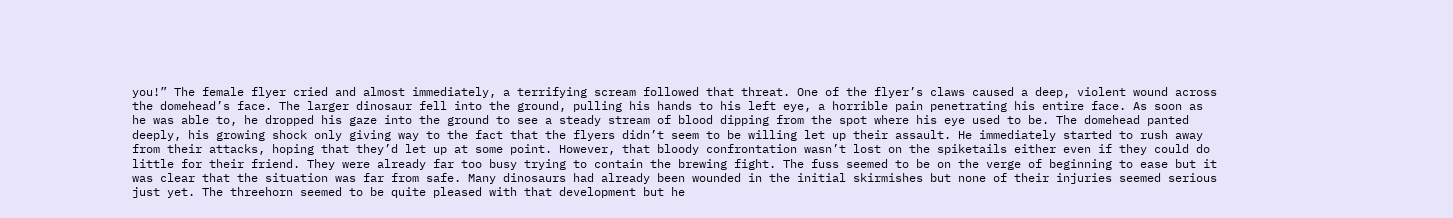you!” The female flyer cried and almost immediately, a terrifying scream followed that threat. One of the flyer’s claws caused a deep, violent wound across the domehead’s face. The larger dinosaur fell into the ground, pulling his hands to his left eye, a horrible pain penetrating his entire face. As soon as he was able to, he dropped his gaze into the ground to see a steady stream of blood dipping from the spot where his eye used to be. The domehead panted deeply, his growing shock only giving way to the fact that the flyers didn’t seem to be willing let up their assault. He immediately started to rush away from their attacks, hoping that they’d let up at some point. However, that bloody confrontation wasn’t lost on the spiketails either even if they could do little for their friend. They were already far too busy trying to contain the brewing fight. The fuss seemed to be on the verge of beginning to ease but it was clear that the situation was far from safe. Many dinosaurs had already been wounded in the initial skirmishes but none of their injuries seemed serious just yet. The threehorn seemed to be quite pleased with that development but he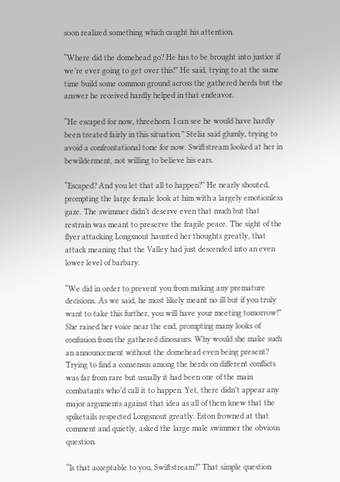soon realized something which caught his attention.

“Where did the domehead go? He has to be brought into justice if we’re ever going to get over this!” He said, trying to at the same time build some common ground across the gathered herds but the answer he received hardly helped in that endeavor.

“He escaped for now, threehorn. I can see he would have hardly been treated fairly in this situation.” Stelia said glumly, trying to avoid a confrontational tone for now. Swiftstream looked at her in bewilderment, not willing to believe his ears.

“Escaped? And you let that all to happen?” He nearly shouted, prompting the large female look at him with a largely emotionless gaze. The swimmer didn’t deserve even that much but that restrain was meant to preserve the fragile peace. The sight of the flyer attacking Longsnout haunted her thoughts greatly, that attack meaning that the Valley had just descended into an even lower level of barbary.

“We did in order to prevent you from making any premature decisions. As we said, he most likely meant no ill but if you truly want to take this further, you will have your meeting tomorrow!” She raised her voice near the end, prompting many looks of confusion from the gathered dinosaurs. Why would she make such an announcement without the domehead even being present? Trying to find a consensus among the herds on different conflicts was far from rare but usually it had been one of the main combatants who’d call it to happen. Yet, there didn’t appear any major arguments against that idea as all of them knew that the spiketails respected Longsnout greatly. Eston frowned at that comment and quietly, asked the large male swimmer the obvious question.

“Is that acceptable to you, Swiftstream?” That simple question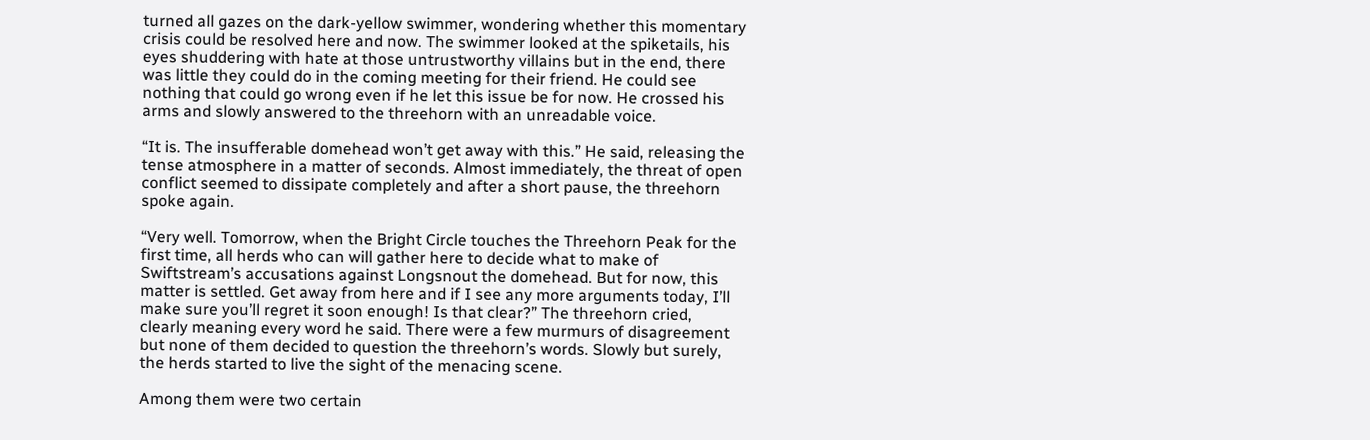turned all gazes on the dark-yellow swimmer, wondering whether this momentary crisis could be resolved here and now. The swimmer looked at the spiketails, his eyes shuddering with hate at those untrustworthy villains but in the end, there was little they could do in the coming meeting for their friend. He could see nothing that could go wrong even if he let this issue be for now. He crossed his arms and slowly answered to the threehorn with an unreadable voice.

“It is. The insufferable domehead won’t get away with this.” He said, releasing the tense atmosphere in a matter of seconds. Almost immediately, the threat of open conflict seemed to dissipate completely and after a short pause, the threehorn spoke again.

“Very well. Tomorrow, when the Bright Circle touches the Threehorn Peak for the first time, all herds who can will gather here to decide what to make of Swiftstream’s accusations against Longsnout the domehead. But for now, this matter is settled. Get away from here and if I see any more arguments today, I’ll make sure you’ll regret it soon enough! Is that clear?” The threehorn cried, clearly meaning every word he said. There were a few murmurs of disagreement but none of them decided to question the threehorn’s words. Slowly but surely, the herds started to live the sight of the menacing scene.

Among them were two certain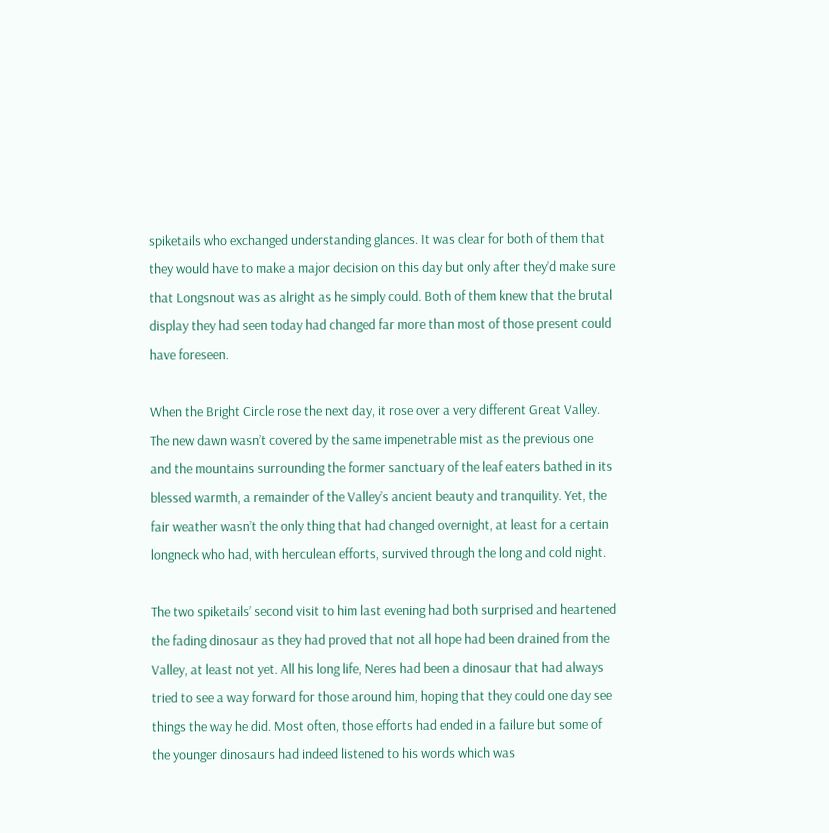spiketails who exchanged understanding glances. It was clear for both of them that they would have to make a major decision on this day but only after they’d make sure that Longsnout was as alright as he simply could. Both of them knew that the brutal display they had seen today had changed far more than most of those present could have foreseen.

When the Bright Circle rose the next day, it rose over a very different Great Valley. The new dawn wasn’t covered by the same impenetrable mist as the previous one and the mountains surrounding the former sanctuary of the leaf eaters bathed in its blessed warmth, a remainder of the Valley’s ancient beauty and tranquility. Yet, the fair weather wasn’t the only thing that had changed overnight, at least for a certain longneck who had, with herculean efforts, survived through the long and cold night.

The two spiketails’ second visit to him last evening had both surprised and heartened the fading dinosaur as they had proved that not all hope had been drained from the Valley, at least not yet. All his long life, Neres had been a dinosaur that had always tried to see a way forward for those around him, hoping that they could one day see things the way he did. Most often, those efforts had ended in a failure but some of the younger dinosaurs had indeed listened to his words which was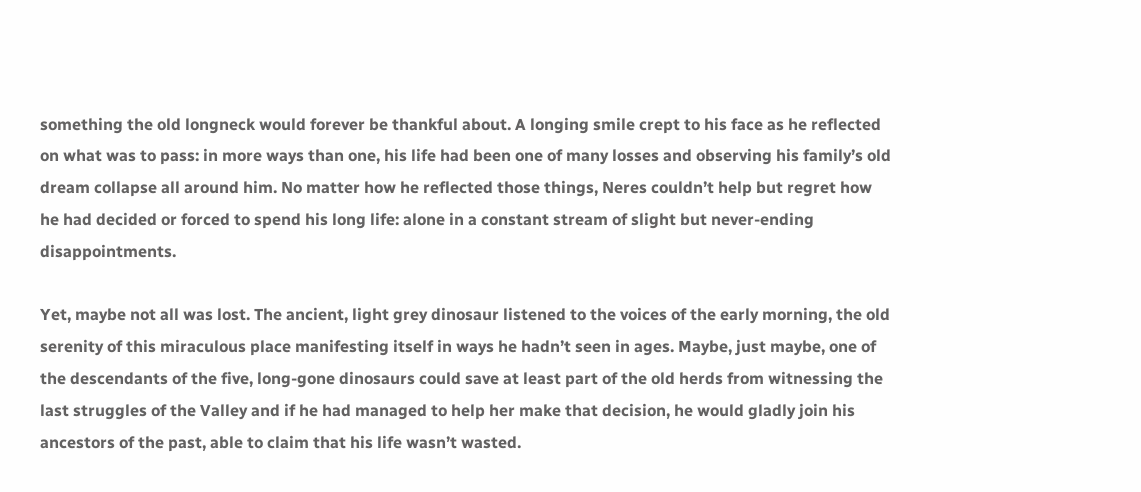something the old longneck would forever be thankful about. A longing smile crept to his face as he reflected on what was to pass: in more ways than one, his life had been one of many losses and observing his family’s old dream collapse all around him. No matter how he reflected those things, Neres couldn’t help but regret how he had decided or forced to spend his long life: alone in a constant stream of slight but never-ending disappointments.

Yet, maybe not all was lost. The ancient, light grey dinosaur listened to the voices of the early morning, the old serenity of this miraculous place manifesting itself in ways he hadn’t seen in ages. Maybe, just maybe, one of the descendants of the five, long-gone dinosaurs could save at least part of the old herds from witnessing the last struggles of the Valley and if he had managed to help her make that decision, he would gladly join his ancestors of the past, able to claim that his life wasn’t wasted.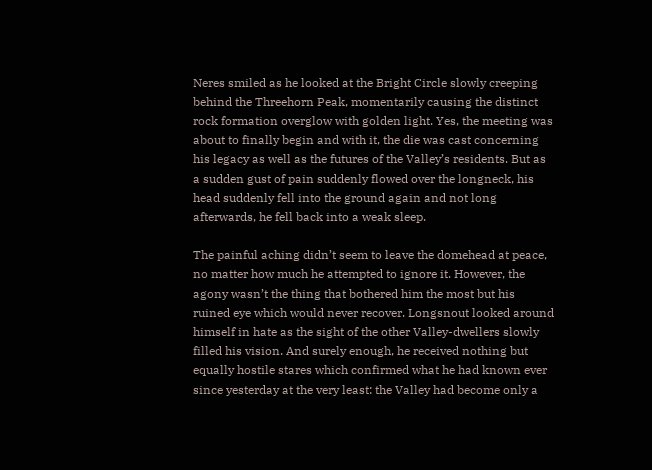Neres smiled as he looked at the Bright Circle slowly creeping behind the Threehorn Peak, momentarily causing the distinct rock formation overglow with golden light. Yes, the meeting was about to finally begin and with it, the die was cast concerning his legacy as well as the futures of the Valley’s residents. But as a sudden gust of pain suddenly flowed over the longneck, his head suddenly fell into the ground again and not long afterwards, he fell back into a weak sleep.

The painful aching didn’t seem to leave the domehead at peace, no matter how much he attempted to ignore it. However, the agony wasn’t the thing that bothered him the most but his ruined eye which would never recover. Longsnout looked around himself in hate as the sight of the other Valley-dwellers slowly filled his vision. And surely enough, he received nothing but equally hostile stares which confirmed what he had known ever since yesterday at the very least: the Valley had become only a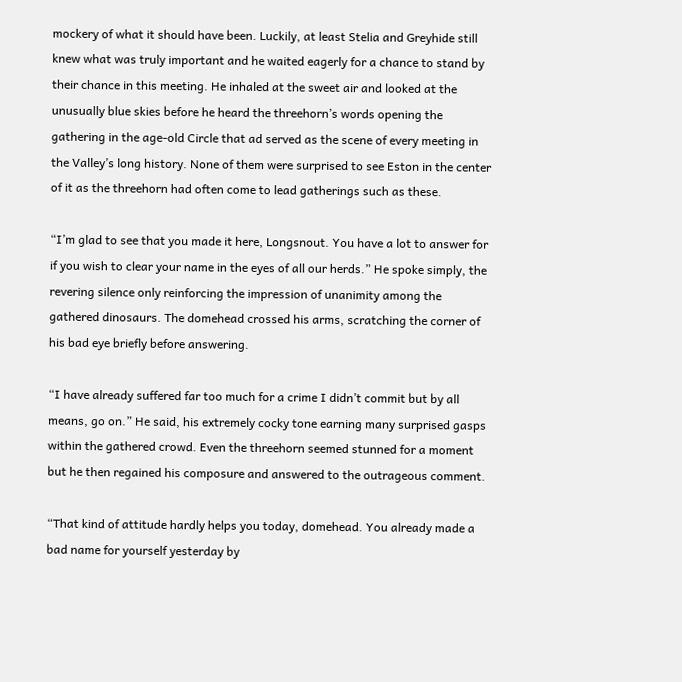mockery of what it should have been. Luckily, at least Stelia and Greyhide still knew what was truly important and he waited eagerly for a chance to stand by their chance in this meeting. He inhaled at the sweet air and looked at the unusually blue skies before he heard the threehorn’s words opening the gathering in the age-old Circle that ad served as the scene of every meeting in the Valley’s long history. None of them were surprised to see Eston in the center of it as the threehorn had often come to lead gatherings such as these.

“I’m glad to see that you made it here, Longsnout. You have a lot to answer for if you wish to clear your name in the eyes of all our herds.” He spoke simply, the revering silence only reinforcing the impression of unanimity among the gathered dinosaurs. The domehead crossed his arms, scratching the corner of his bad eye briefly before answering.

“I have already suffered far too much for a crime I didn’t commit but by all means, go on.” He said, his extremely cocky tone earning many surprised gasps within the gathered crowd. Even the threehorn seemed stunned for a moment but he then regained his composure and answered to the outrageous comment.

“That kind of attitude hardly helps you today, domehead. You already made a bad name for yourself yesterday by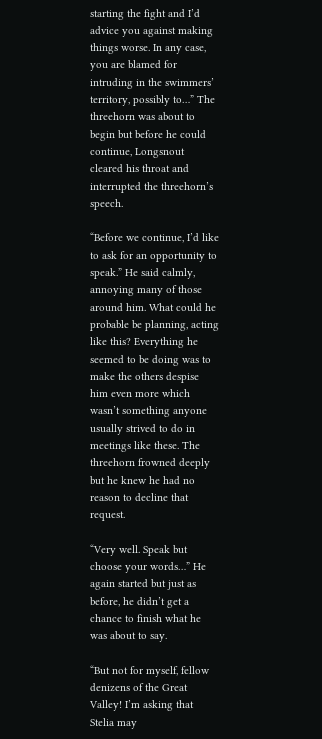starting the fight and I’d advice you against making things worse. In any case, you are blamed for intruding in the swimmers’ territory, possibly to…” The threehorn was about to begin but before he could continue, Longsnout cleared his throat and interrupted the threehorn’s speech.

“Before we continue, I’d like to ask for an opportunity to speak.” He said calmly, annoying many of those around him. What could he probable be planning, acting like this? Everything he seemed to be doing was to make the others despise him even more which wasn’t something anyone usually strived to do in meetings like these. The threehorn frowned deeply but he knew he had no reason to decline that request.

“Very well. Speak but choose your words…” He again started but just as before, he didn’t get a chance to finish what he was about to say.

“But not for myself, fellow denizens of the Great Valley! I’m asking that Stelia may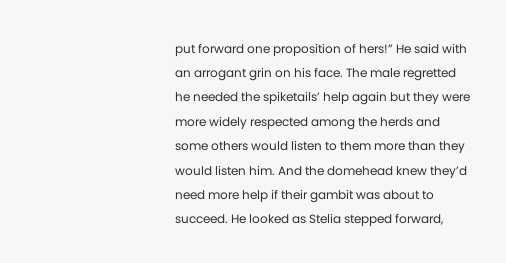put forward one proposition of hers!” He said with an arrogant grin on his face. The male regretted he needed the spiketails’ help again but they were more widely respected among the herds and some others would listen to them more than they would listen him. And the domehead knew they’d need more help if their gambit was about to succeed. He looked as Stelia stepped forward,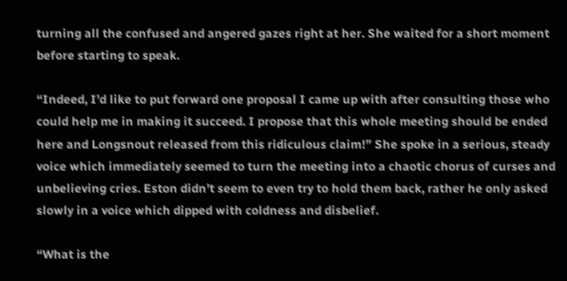turning all the confused and angered gazes right at her. She waited for a short moment before starting to speak.

“Indeed, I’d like to put forward one proposal I came up with after consulting those who could help me in making it succeed. I propose that this whole meeting should be ended here and Longsnout released from this ridiculous claim!” She spoke in a serious, steady voice which immediately seemed to turn the meeting into a chaotic chorus of curses and unbelieving cries. Eston didn’t seem to even try to hold them back, rather he only asked slowly in a voice which dipped with coldness and disbelief.

“What is the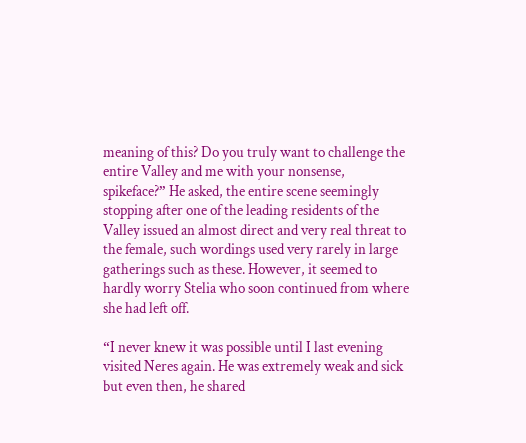meaning of this? Do you truly want to challenge the entire Valley and me with your nonsense, spikeface?” He asked, the entire scene seemingly stopping after one of the leading residents of the Valley issued an almost direct and very real threat to the female, such wordings used very rarely in large gatherings such as these. However, it seemed to hardly worry Stelia who soon continued from where she had left off.

“I never knew it was possible until I last evening visited Neres again. He was extremely weak and sick but even then, he shared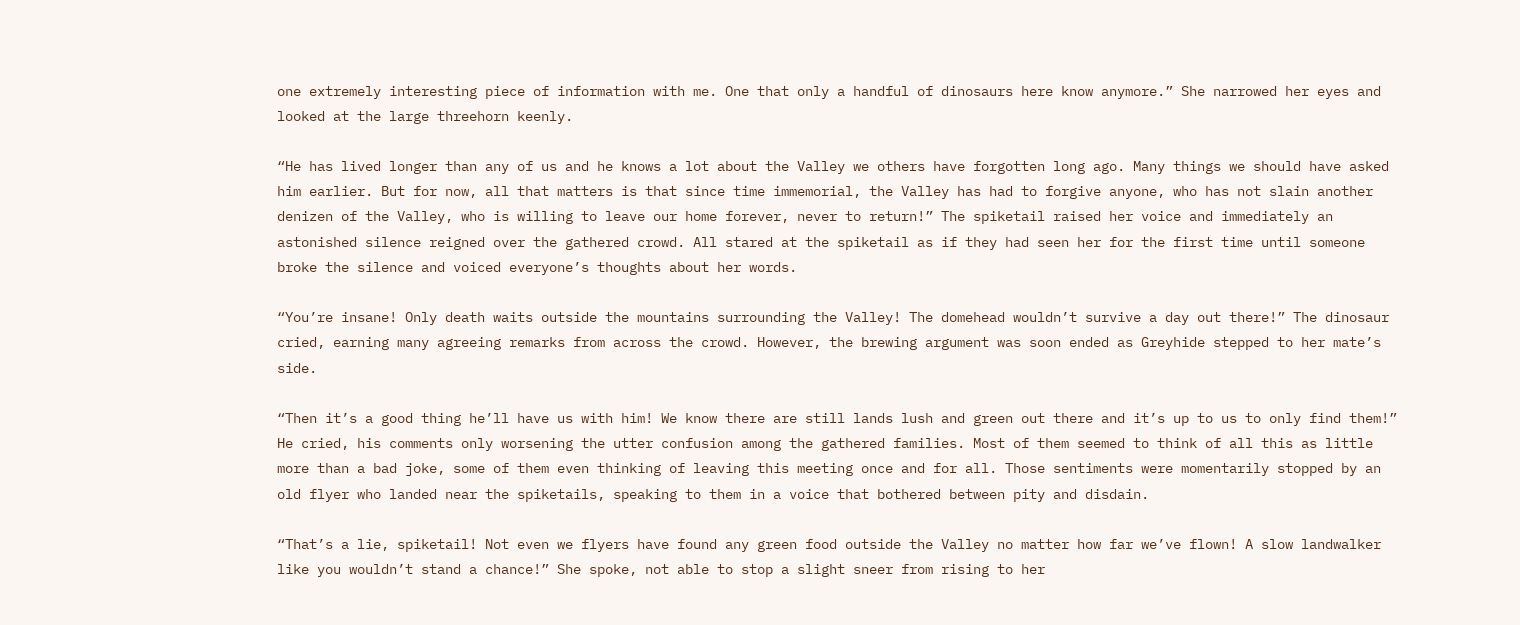one extremely interesting piece of information with me. One that only a handful of dinosaurs here know anymore.” She narrowed her eyes and looked at the large threehorn keenly.

“He has lived longer than any of us and he knows a lot about the Valley we others have forgotten long ago. Many things we should have asked him earlier. But for now, all that matters is that since time immemorial, the Valley has had to forgive anyone, who has not slain another denizen of the Valley, who is willing to leave our home forever, never to return!” The spiketail raised her voice and immediately an astonished silence reigned over the gathered crowd. All stared at the spiketail as if they had seen her for the first time until someone broke the silence and voiced everyone’s thoughts about her words.

“You’re insane! Only death waits outside the mountains surrounding the Valley! The domehead wouldn’t survive a day out there!” The dinosaur cried, earning many agreeing remarks from across the crowd. However, the brewing argument was soon ended as Greyhide stepped to her mate’s side.

“Then it’s a good thing he’ll have us with him! We know there are still lands lush and green out there and it’s up to us to only find them!” He cried, his comments only worsening the utter confusion among the gathered families. Most of them seemed to think of all this as little more than a bad joke, some of them even thinking of leaving this meeting once and for all. Those sentiments were momentarily stopped by an old flyer who landed near the spiketails, speaking to them in a voice that bothered between pity and disdain.

“That’s a lie, spiketail! Not even we flyers have found any green food outside the Valley no matter how far we’ve flown! A slow landwalker like you wouldn’t stand a chance!” She spoke, not able to stop a slight sneer from rising to her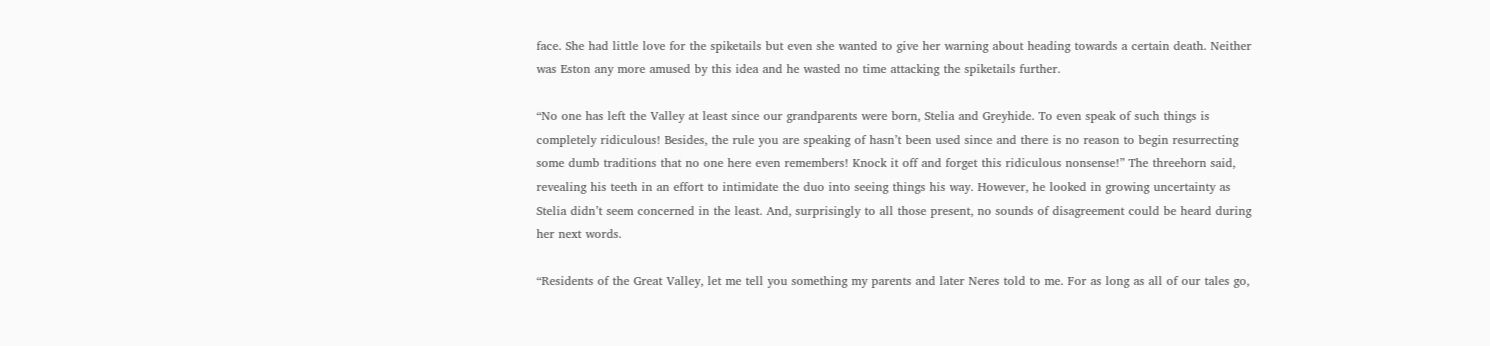face. She had little love for the spiketails but even she wanted to give her warning about heading towards a certain death. Neither was Eston any more amused by this idea and he wasted no time attacking the spiketails further.

“No one has left the Valley at least since our grandparents were born, Stelia and Greyhide. To even speak of such things is completely ridiculous! Besides, the rule you are speaking of hasn’t been used since and there is no reason to begin resurrecting some dumb traditions that no one here even remembers! Knock it off and forget this ridiculous nonsense!” The threehorn said, revealing his teeth in an effort to intimidate the duo into seeing things his way. However, he looked in growing uncertainty as Stelia didn’t seem concerned in the least. And, surprisingly to all those present, no sounds of disagreement could be heard during her next words.

“Residents of the Great Valley, let me tell you something my parents and later Neres told to me. For as long as all of our tales go,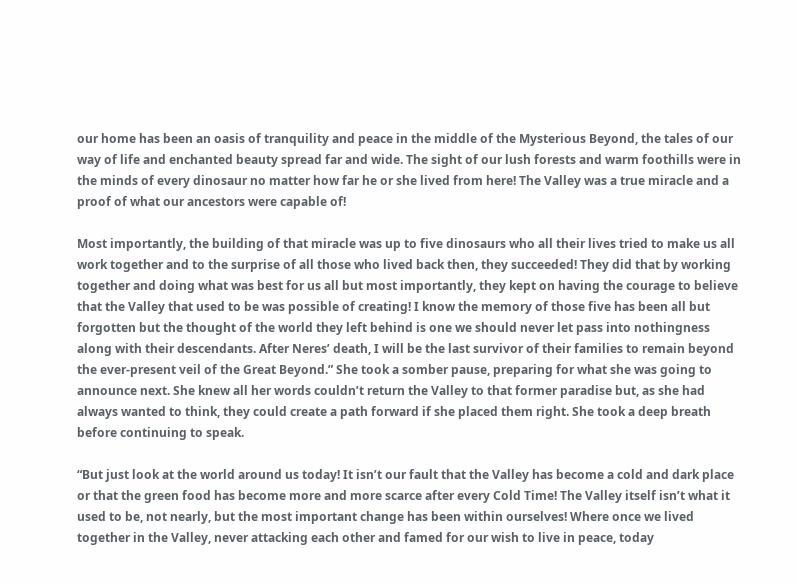our home has been an oasis of tranquility and peace in the middle of the Mysterious Beyond, the tales of our way of life and enchanted beauty spread far and wide. The sight of our lush forests and warm foothills were in the minds of every dinosaur no matter how far he or she lived from here! The Valley was a true miracle and a proof of what our ancestors were capable of!

Most importantly, the building of that miracle was up to five dinosaurs who all their lives tried to make us all work together and to the surprise of all those who lived back then, they succeeded! They did that by working together and doing what was best for us all but most importantly, they kept on having the courage to believe that the Valley that used to be was possible of creating! I know the memory of those five has been all but forgotten but the thought of the world they left behind is one we should never let pass into nothingness along with their descendants. After Neres’ death, I will be the last survivor of their families to remain beyond the ever-present veil of the Great Beyond.” She took a somber pause, preparing for what she was going to announce next. She knew all her words couldn’t return the Valley to that former paradise but, as she had always wanted to think, they could create a path forward if she placed them right. She took a deep breath before continuing to speak.

“But just look at the world around us today! It isn’t our fault that the Valley has become a cold and dark place or that the green food has become more and more scarce after every Cold Time! The Valley itself isn’t what it used to be, not nearly, but the most important change has been within ourselves! Where once we lived together in the Valley, never attacking each other and famed for our wish to live in peace, today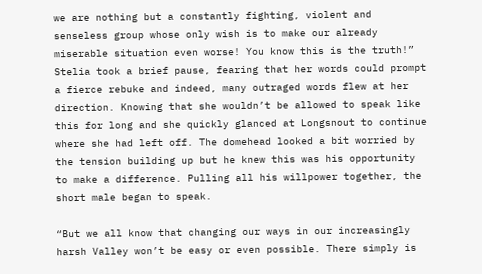we are nothing but a constantly fighting, violent and senseless group whose only wish is to make our already miserable situation even worse! You know this is the truth!” Stelia took a brief pause, fearing that her words could prompt a fierce rebuke and indeed, many outraged words flew at her direction. Knowing that she wouldn’t be allowed to speak like this for long and she quickly glanced at Longsnout to continue where she had left off. The domehead looked a bit worried by the tension building up but he knew this was his opportunity to make a difference. Pulling all his willpower together, the short male began to speak.

“But we all know that changing our ways in our increasingly harsh Valley won’t be easy or even possible. There simply is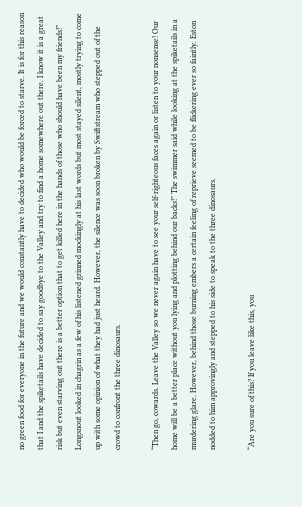no green food for everyone in the future and we would constantly have to decided who would be forced to starve. It is for this reason that I and the spiketails have decided to say goodbye to the Valley and try to find a home somewhere out there. I know it is a great risk but even starving out there is a better option that to get killed here in the hands of those who should have been my friends!” Longsnout looked in chagrin as a few of his listened grinned mockingly at his last words but most stayed silent, mostly trying to come up with some opinion of what they had just heard. However, the silence was soon broken by Swiftstream who stepped out of the crowd to confront the three dinosaurs.

“Then go, cowards. Leave the Valley so we never again have to see your self-righteous faces again or listen to your nonsense! Our home will be a better place without you lying and plotting behind our backs!” The swimmer said while looking at the spiketails in a murdering glare. However, behind those burning embers a certain feeling of reprieve seemed to be flickering ever so faintly. Eston nodded to him approvingly and stepped to his side to speak to the three dinosaurs.

“Are you sure of this? If you leave like this, you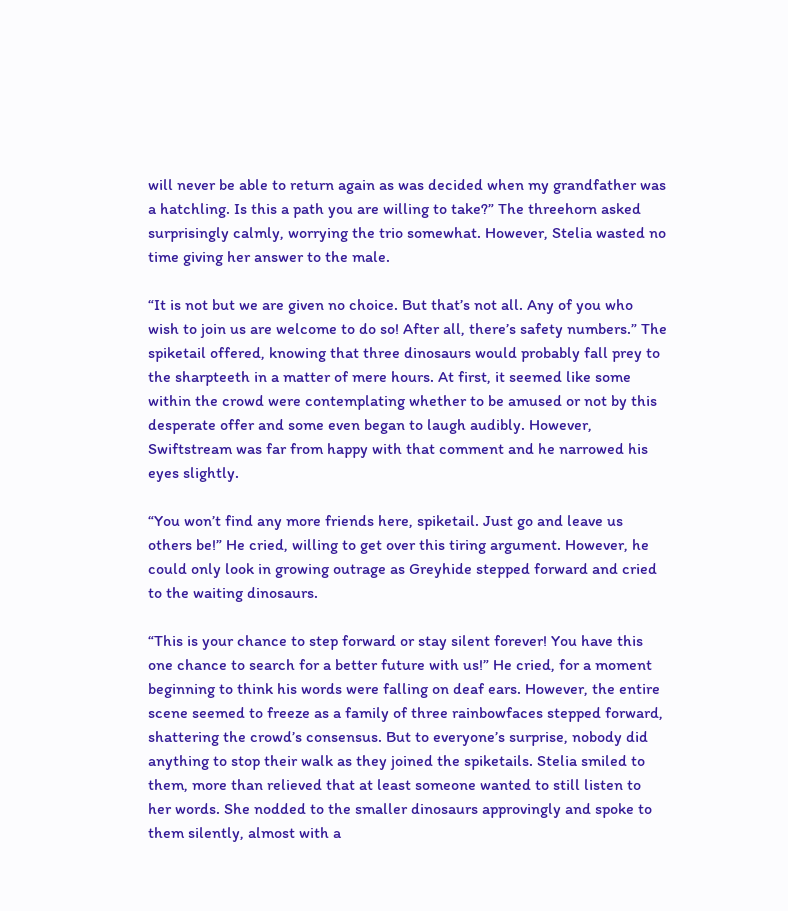will never be able to return again as was decided when my grandfather was a hatchling. Is this a path you are willing to take?” The threehorn asked surprisingly calmly, worrying the trio somewhat. However, Stelia wasted no time giving her answer to the male.

“It is not but we are given no choice. But that’s not all. Any of you who wish to join us are welcome to do so! After all, there’s safety numbers.” The spiketail offered, knowing that three dinosaurs would probably fall prey to the sharpteeth in a matter of mere hours. At first, it seemed like some within the crowd were contemplating whether to be amused or not by this desperate offer and some even began to laugh audibly. However, Swiftstream was far from happy with that comment and he narrowed his eyes slightly.

“You won’t find any more friends here, spiketail. Just go and leave us others be!” He cried, willing to get over this tiring argument. However, he could only look in growing outrage as Greyhide stepped forward and cried to the waiting dinosaurs.

“This is your chance to step forward or stay silent forever! You have this one chance to search for a better future with us!” He cried, for a moment beginning to think his words were falling on deaf ears. However, the entire scene seemed to freeze as a family of three rainbowfaces stepped forward, shattering the crowd’s consensus. But to everyone’s surprise, nobody did anything to stop their walk as they joined the spiketails. Stelia smiled to them, more than relieved that at least someone wanted to still listen to her words. She nodded to the smaller dinosaurs approvingly and spoke to them silently, almost with a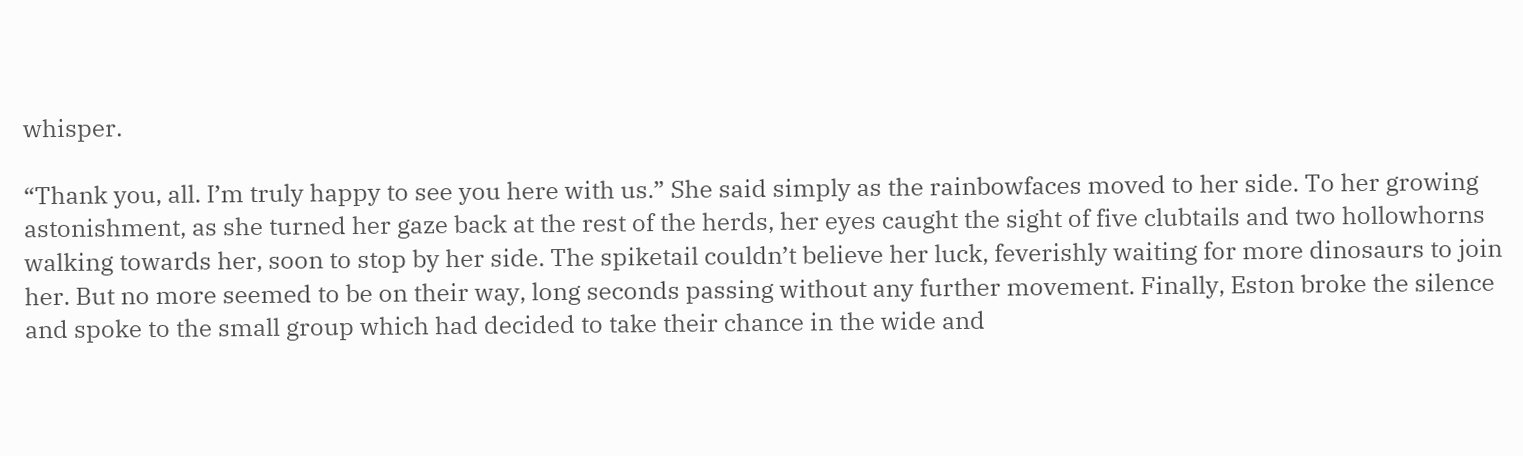whisper.

“Thank you, all. I’m truly happy to see you here with us.” She said simply as the rainbowfaces moved to her side. To her growing astonishment, as she turned her gaze back at the rest of the herds, her eyes caught the sight of five clubtails and two hollowhorns walking towards her, soon to stop by her side. The spiketail couldn’t believe her luck, feverishly waiting for more dinosaurs to join her. But no more seemed to be on their way, long seconds passing without any further movement. Finally, Eston broke the silence and spoke to the small group which had decided to take their chance in the wide and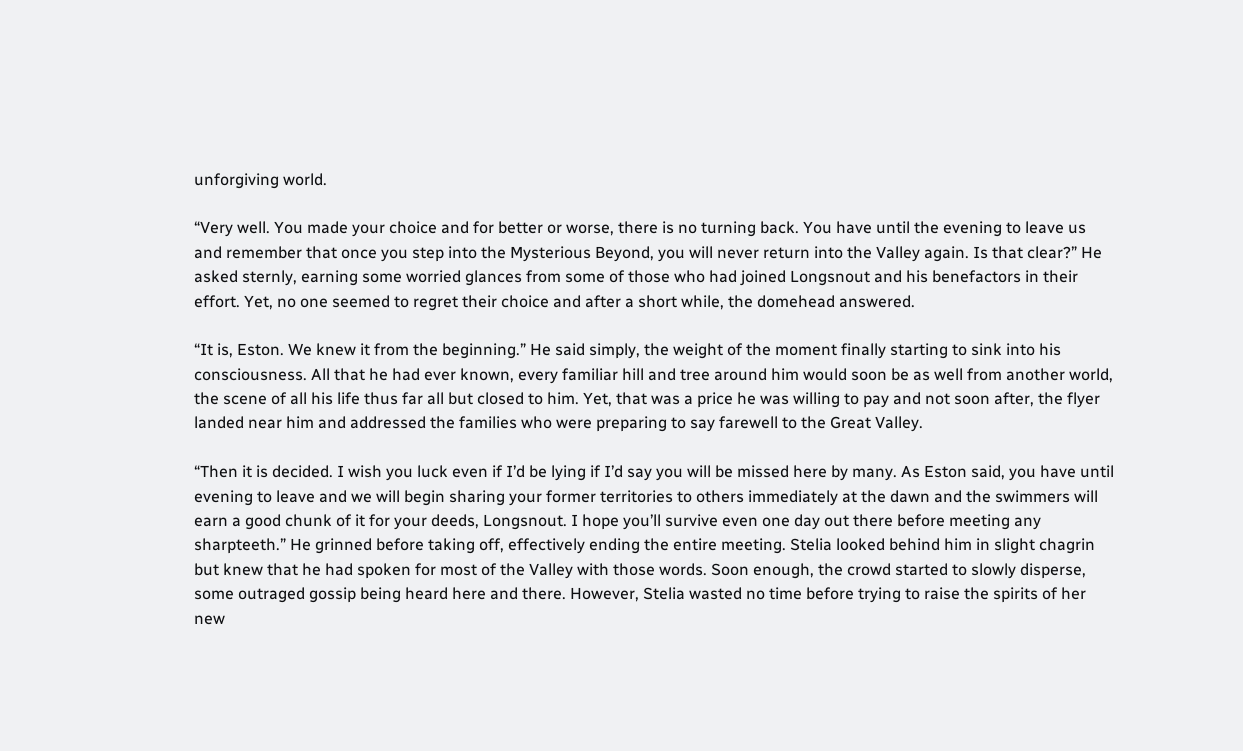unforgiving world.

“Very well. You made your choice and for better or worse, there is no turning back. You have until the evening to leave us and remember that once you step into the Mysterious Beyond, you will never return into the Valley again. Is that clear?” He asked sternly, earning some worried glances from some of those who had joined Longsnout and his benefactors in their effort. Yet, no one seemed to regret their choice and after a short while, the domehead answered.

“It is, Eston. We knew it from the beginning.” He said simply, the weight of the moment finally starting to sink into his consciousness. All that he had ever known, every familiar hill and tree around him would soon be as well from another world, the scene of all his life thus far all but closed to him. Yet, that was a price he was willing to pay and not soon after, the flyer landed near him and addressed the families who were preparing to say farewell to the Great Valley.

“Then it is decided. I wish you luck even if I’d be lying if I’d say you will be missed here by many. As Eston said, you have until evening to leave and we will begin sharing your former territories to others immediately at the dawn and the swimmers will earn a good chunk of it for your deeds, Longsnout. I hope you’ll survive even one day out there before meeting any sharpteeth.” He grinned before taking off, effectively ending the entire meeting. Stelia looked behind him in slight chagrin but knew that he had spoken for most of the Valley with those words. Soon enough, the crowd started to slowly disperse, some outraged gossip being heard here and there. However, Stelia wasted no time before trying to raise the spirits of her new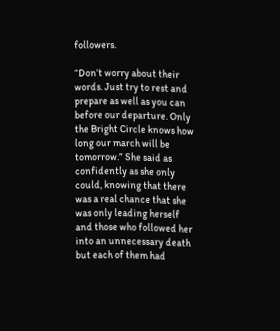followers.

“Don’t worry about their words. Just try to rest and prepare as well as you can before our departure. Only the Bright Circle knows how long our march will be tomorrow.” She said as confidently as she only could, knowing that there was a real chance that she was only leading herself and those who followed her into an unnecessary death but each of them had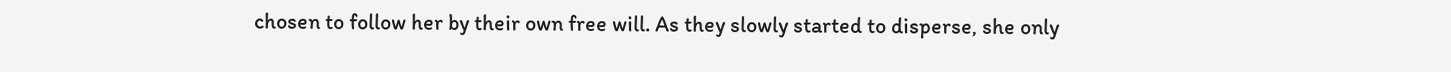chosen to follow her by their own free will. As they slowly started to disperse, she only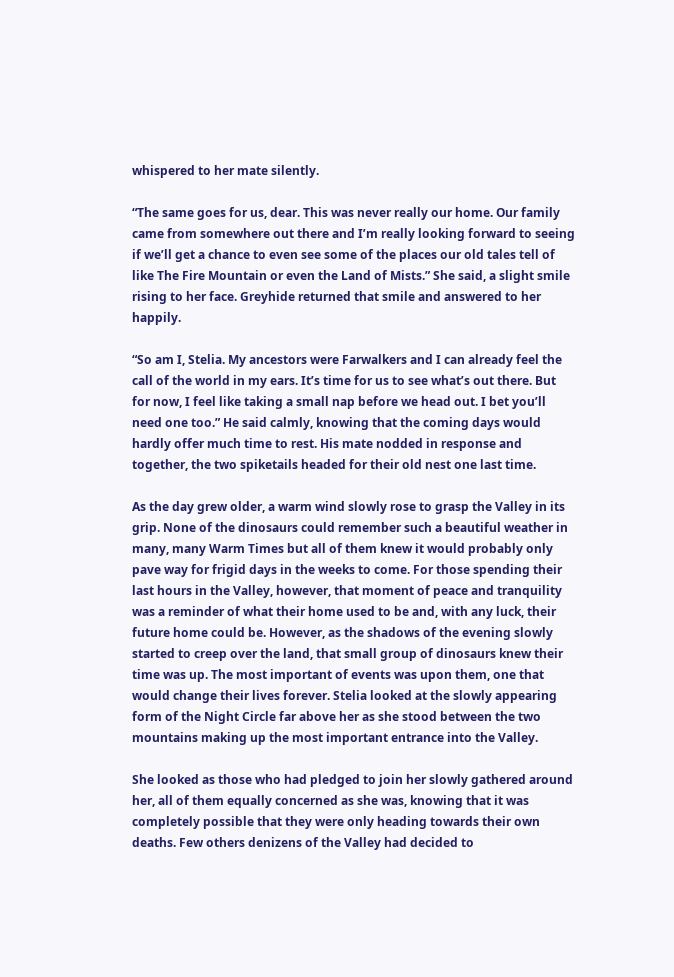whispered to her mate silently.

“The same goes for us, dear. This was never really our home. Our family came from somewhere out there and I’m really looking forward to seeing if we’ll get a chance to even see some of the places our old tales tell of like The Fire Mountain or even the Land of Mists.” She said, a slight smile rising to her face. Greyhide returned that smile and answered to her happily.

“So am I, Stelia. My ancestors were Farwalkers and I can already feel the call of the world in my ears. It’s time for us to see what’s out there. But for now, I feel like taking a small nap before we head out. I bet you’ll need one too.” He said calmly, knowing that the coming days would hardly offer much time to rest. His mate nodded in response and together, the two spiketails headed for their old nest one last time.

As the day grew older, a warm wind slowly rose to grasp the Valley in its grip. None of the dinosaurs could remember such a beautiful weather in many, many Warm Times but all of them knew it would probably only pave way for frigid days in the weeks to come. For those spending their last hours in the Valley, however, that moment of peace and tranquility was a reminder of what their home used to be and, with any luck, their future home could be. However, as the shadows of the evening slowly started to creep over the land, that small group of dinosaurs knew their time was up. The most important of events was upon them, one that would change their lives forever. Stelia looked at the slowly appearing form of the Night Circle far above her as she stood between the two mountains making up the most important entrance into the Valley.

She looked as those who had pledged to join her slowly gathered around her, all of them equally concerned as she was, knowing that it was completely possible that they were only heading towards their own deaths. Few others denizens of the Valley had decided to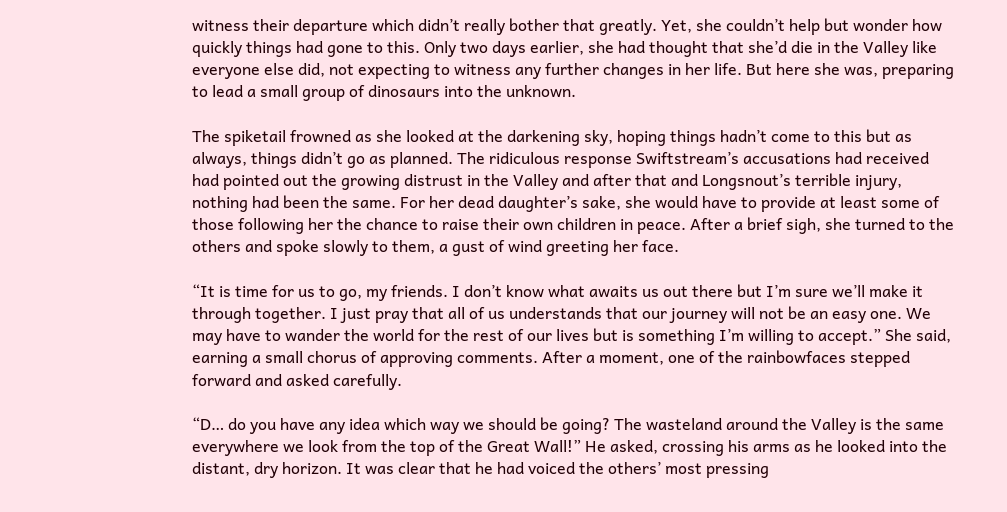witness their departure which didn’t really bother that greatly. Yet, she couldn’t help but wonder how quickly things had gone to this. Only two days earlier, she had thought that she’d die in the Valley like everyone else did, not expecting to witness any further changes in her life. But here she was, preparing to lead a small group of dinosaurs into the unknown.

The spiketail frowned as she looked at the darkening sky, hoping things hadn’t come to this but as always, things didn’t go as planned. The ridiculous response Swiftstream’s accusations had received had pointed out the growing distrust in the Valley and after that and Longsnout’s terrible injury, nothing had been the same. For her dead daughter’s sake, she would have to provide at least some of those following her the chance to raise their own children in peace. After a brief sigh, she turned to the others and spoke slowly to them, a gust of wind greeting her face.

“It is time for us to go, my friends. I don’t know what awaits us out there but I’m sure we’ll make it through together. I just pray that all of us understands that our journey will not be an easy one. We may have to wander the world for the rest of our lives but is something I’m willing to accept.” She said, earning a small chorus of approving comments. After a moment, one of the rainbowfaces stepped forward and asked carefully.

“D… do you have any idea which way we should be going? The wasteland around the Valley is the same everywhere we look from the top of the Great Wall!” He asked, crossing his arms as he looked into the distant, dry horizon. It was clear that he had voiced the others’ most pressing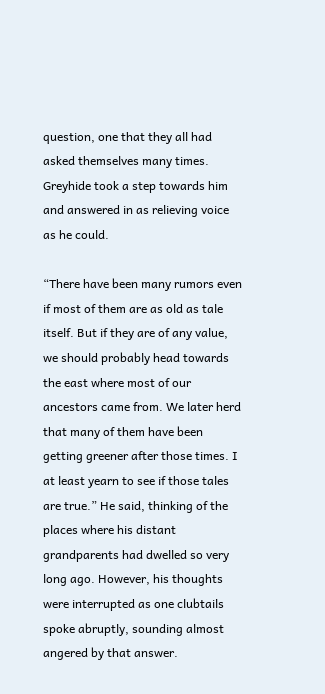question, one that they all had asked themselves many times. Greyhide took a step towards him and answered in as relieving voice as he could.

“There have been many rumors even if most of them are as old as tale itself. But if they are of any value, we should probably head towards the east where most of our ancestors came from. We later herd that many of them have been getting greener after those times. I at least yearn to see if those tales are true.” He said, thinking of the places where his distant grandparents had dwelled so very long ago. However, his thoughts were interrupted as one clubtails spoke abruptly, sounding almost angered by that answer.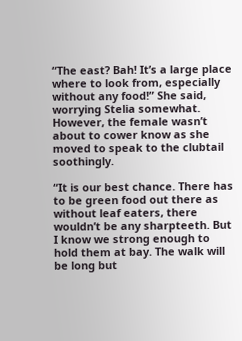“The east? Bah! It’s a large place where to look from, especially without any food!” She said, worrying Stelia somewhat. However, the female wasn’t about to cower know as she moved to speak to the clubtail soothingly.

“It is our best chance. There has to be green food out there as without leaf eaters, there wouldn’t be any sharpteeth. But I know we strong enough to hold them at bay. The walk will be long but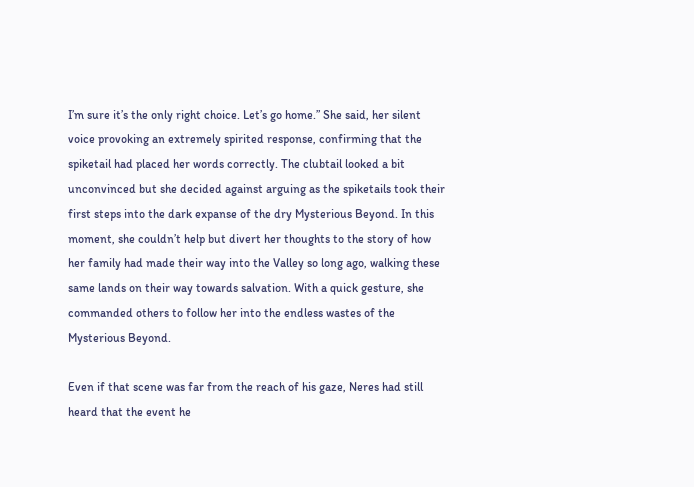I’m sure it’s the only right choice. Let’s go home.” She said, her silent voice provoking an extremely spirited response, confirming that the spiketail had placed her words correctly. The clubtail looked a bit unconvinced but she decided against arguing as the spiketails took their first steps into the dark expanse of the dry Mysterious Beyond. In this moment, she couldn’t help but divert her thoughts to the story of how her family had made their way into the Valley so long ago, walking these same lands on their way towards salvation. With a quick gesture, she commanded others to follow her into the endless wastes of the Mysterious Beyond.

Even if that scene was far from the reach of his gaze, Neres had still heard that the event he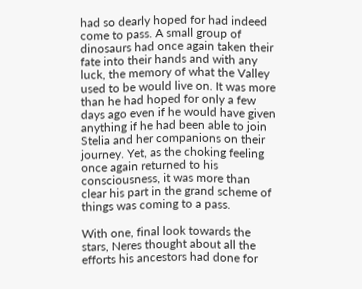had so dearly hoped for had indeed come to pass. A small group of dinosaurs had once again taken their fate into their hands and with any luck, the memory of what the Valley used to be would live on. It was more than he had hoped for only a few days ago even if he would have given anything if he had been able to join Stelia and her companions on their journey. Yet, as the choking feeling once again returned to his consciousness, it was more than clear his part in the grand scheme of things was coming to a pass.

With one, final look towards the stars, Neres thought about all the efforts his ancestors had done for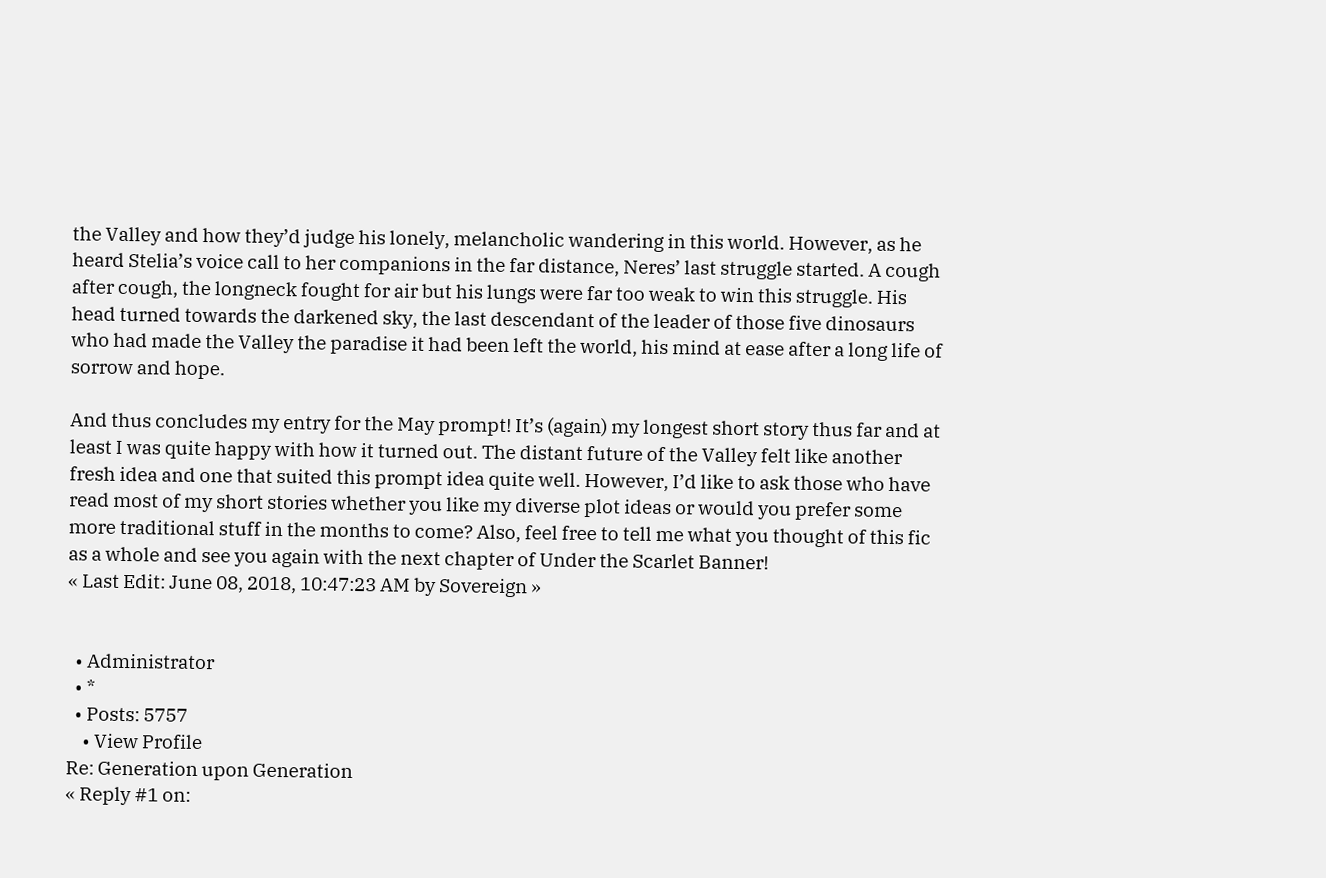the Valley and how they’d judge his lonely, melancholic wandering in this world. However, as he heard Stelia’s voice call to her companions in the far distance, Neres’ last struggle started. A cough after cough, the longneck fought for air but his lungs were far too weak to win this struggle. His head turned towards the darkened sky, the last descendant of the leader of those five dinosaurs who had made the Valley the paradise it had been left the world, his mind at ease after a long life of sorrow and hope.

And thus concludes my entry for the May prompt! It’s (again) my longest short story thus far and at least I was quite happy with how it turned out. The distant future of the Valley felt like another fresh idea and one that suited this prompt idea quite well. However, I’d like to ask those who have read most of my short stories whether you like my diverse plot ideas or would you prefer some more traditional stuff in the months to come? Also, feel free to tell me what you thought of this fic as a whole and see you again with the next chapter of Under the Scarlet Banner!
« Last Edit: June 08, 2018, 10:47:23 AM by Sovereign »


  • Administrator
  • *
  • Posts: 5757
    • View Profile
Re: Generation upon Generation
« Reply #1 on: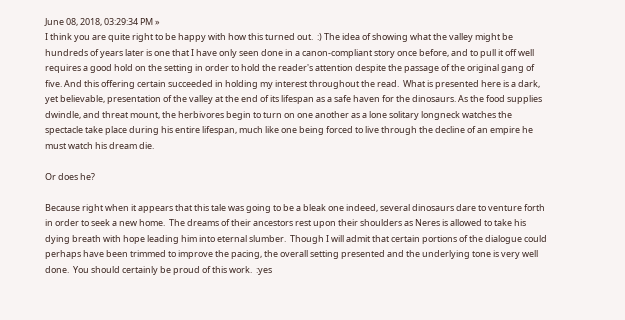June 08, 2018, 03:29:34 PM »
I think you are quite right to be happy with how this turned out.  :) The idea of showing what the valley might be hundreds of years later is one that I have only seen done in a canon-compliant story once before, and to pull it off well requires a good hold on the setting in order to hold the reader's attention despite the passage of the original gang of five. And this offering certain succeeded in holding my interest throughout the read.  What is presented here is a dark, yet believable, presentation of the valley at the end of its lifespan as a safe haven for the dinosaurs. As the food supplies dwindle, and threat mount, the herbivores begin to turn on one another as a lone solitary longneck watches the spectacle take place during his entire lifespan, much like one being forced to live through the decline of an empire he must watch his dream die.

Or does he?

Because right when it appears that this tale was going to be a bleak one indeed, several dinosaurs dare to venture forth in order to seek a new home.  The dreams of their ancestors rest upon their shoulders as Neres is allowed to take his dying breath with hope leading him into eternal slumber.  Though I will admit that certain portions of the dialogue could perhaps have been trimmed to improve the pacing, the overall setting presented and the underlying tone is very well done.  You should certainly be proud of this work.  :yes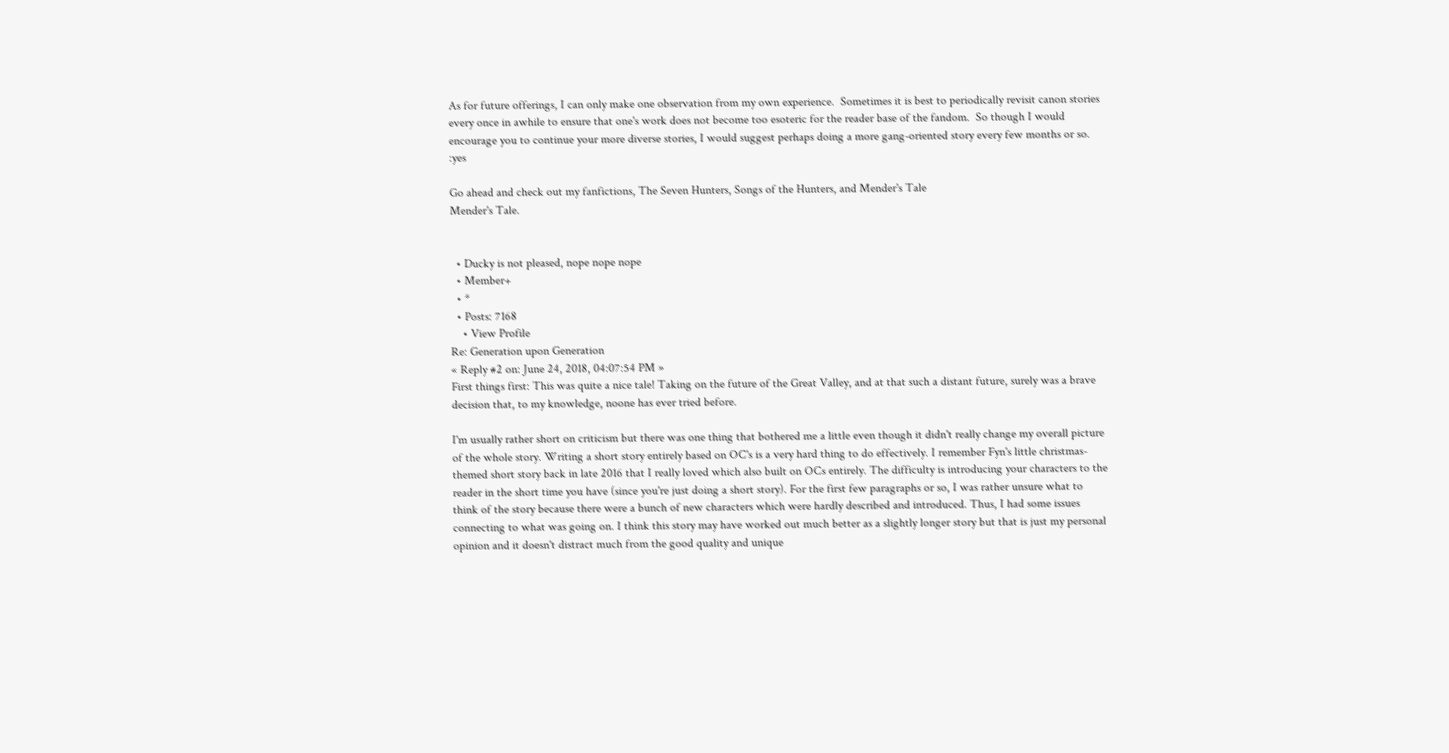As for future offerings, I can only make one observation from my own experience.  Sometimes it is best to periodically revisit canon stories every once in awhile to ensure that one's work does not become too esoteric for the reader base of the fandom.  So though I would encourage you to continue your more diverse stories, I would suggest perhaps doing a more gang-oriented story every few months or so.  :yes

Go ahead and check out my fanfictions, The Seven Hunters, Songs of the Hunters, and Mender's Tale
Mender's Tale.


  • Ducky is not pleased, nope nope nope
  • Member+
  • *
  • Posts: 7168
    • View Profile
Re: Generation upon Generation
« Reply #2 on: June 24, 2018, 04:07:54 PM »
First things first: This was quite a nice tale! Taking on the future of the Great Valley, and at that such a distant future, surely was a brave decision that, to my knowledge, noone has ever tried before.

I'm usually rather short on criticism but there was one thing that bothered me a little even though it didn't really change my overall picture of the whole story. Writing a short story entirely based on OC's is a very hard thing to do effectively. I remember Fyn's little christmas-themed short story back in late 2016 that I really loved which also built on OCs entirely. The difficulty is introducing your characters to the reader in the short time you have (since you're just doing a short story). For the first few paragraphs or so, I was rather unsure what to think of the story because there were a bunch of new characters which were hardly described and introduced. Thus, I had some issues connecting to what was going on. I think this story may have worked out much better as a slightly longer story but that is just my personal opinion and it doesn't distract much from the good quality and unique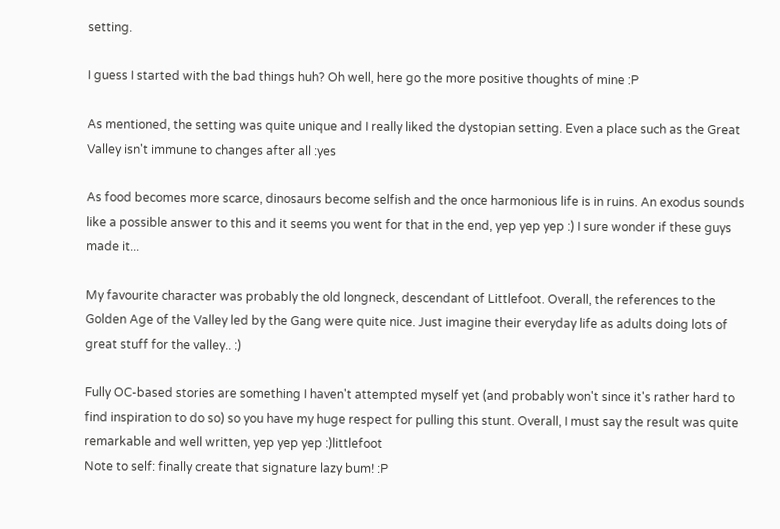setting.

I guess I started with the bad things huh? Oh well, here go the more positive thoughts of mine :P

As mentioned, the setting was quite unique and I really liked the dystopian setting. Even a place such as the Great Valley isn't immune to changes after all :yes

As food becomes more scarce, dinosaurs become selfish and the once harmonious life is in ruins. An exodus sounds like a possible answer to this and it seems you went for that in the end, yep yep yep :) I sure wonder if these guys made it...

My favourite character was probably the old longneck, descendant of Littlefoot. Overall, the references to the Golden Age of the Valley led by the Gang were quite nice. Just imagine their everyday life as adults doing lots of great stuff for the valley.. :)

Fully OC-based stories are something I haven't attempted myself yet (and probably won't since it's rather hard to find inspiration to do so) so you have my huge respect for pulling this stunt. Overall, I must say the result was quite remarkable and well written, yep yep yep :)littlefoot
Note to self: finally create that signature lazy bum! :P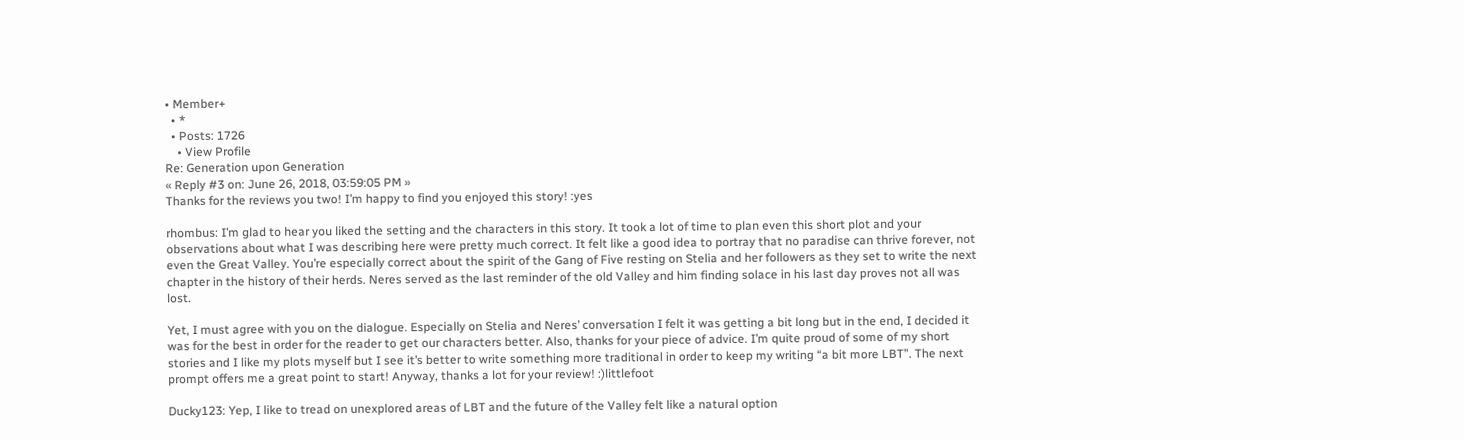• Member+
  • *
  • Posts: 1726
    • View Profile
Re: Generation upon Generation
« Reply #3 on: June 26, 2018, 03:59:05 PM »
Thanks for the reviews you two! I’m happy to find you enjoyed this story! :yes

rhombus: I’m glad to hear you liked the setting and the characters in this story. It took a lot of time to plan even this short plot and your observations about what I was describing here were pretty much correct. It felt like a good idea to portray that no paradise can thrive forever, not even the Great Valley. You’re especially correct about the spirit of the Gang of Five resting on Stelia and her followers as they set to write the next chapter in the history of their herds. Neres served as the last reminder of the old Valley and him finding solace in his last day proves not all was lost.

Yet, I must agree with you on the dialogue. Especially on Stelia and Neres’ conversation I felt it was getting a bit long but in the end, I decided it was for the best in order for the reader to get our characters better. Also, thanks for your piece of advice. I’m quite proud of some of my short stories and I like my plots myself but I see it’s better to write something more traditional in order to keep my writing “a bit more LBT”. The next prompt offers me a great point to start! Anyway, thanks a lot for your review! :)littlefoot

Ducky123: Yep, I like to tread on unexplored areas of LBT and the future of the Valley felt like a natural option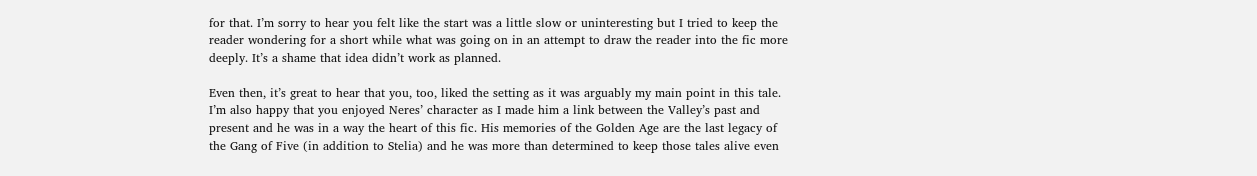for that. I’m sorry to hear you felt like the start was a little slow or uninteresting but I tried to keep the reader wondering for a short while what was going on in an attempt to draw the reader into the fic more deeply. It’s a shame that idea didn’t work as planned.

Even then, it’s great to hear that you, too, liked the setting as it was arguably my main point in this tale. I’m also happy that you enjoyed Neres’ character as I made him a link between the Valley’s past and present and he was in a way the heart of this fic. His memories of the Golden Age are the last legacy of the Gang of Five (in addition to Stelia) and he was more than determined to keep those tales alive even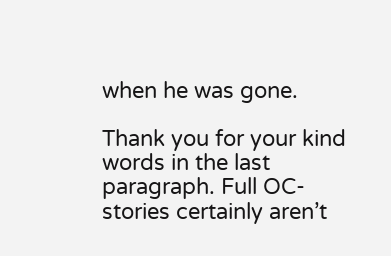when he was gone.

Thank you for your kind words in the last paragraph. Full OC-stories certainly aren’t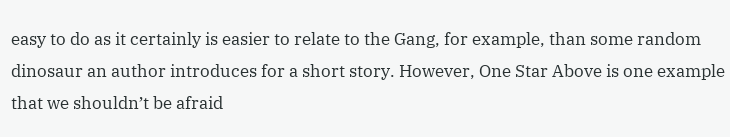easy to do as it certainly is easier to relate to the Gang, for example, than some random dinosaur an author introduces for a short story. However, One Star Above is one example that we shouldn’t be afraid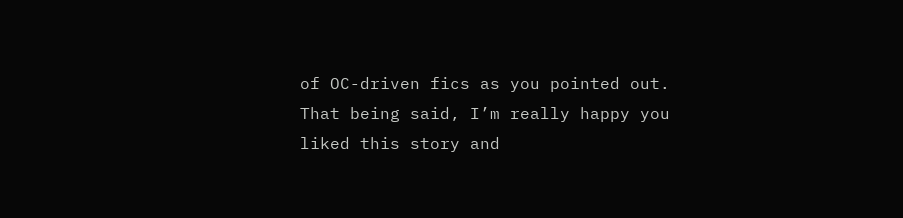of OC-driven fics as you pointed out. That being said, I’m really happy you liked this story and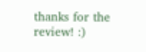thanks for the review! :)